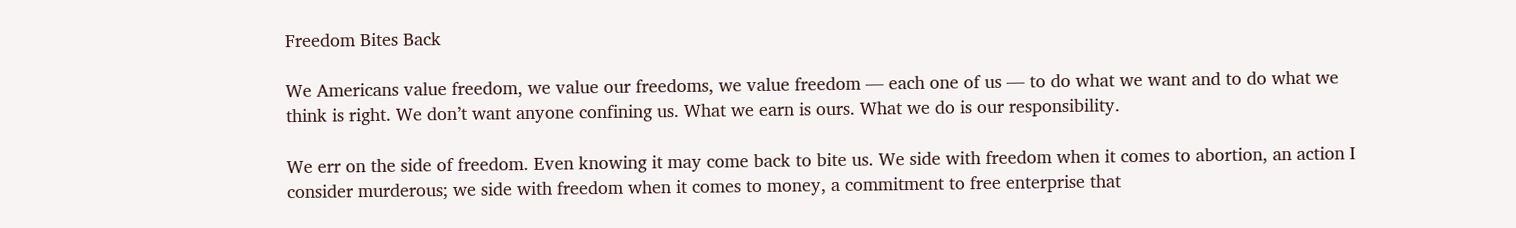Freedom Bites Back

We Americans value freedom, we value our freedoms, we value freedom — each one of us — to do what we want and to do what we think is right. We don’t want anyone confining us. What we earn is ours. What we do is our responsibility.

We err on the side of freedom. Even knowing it may come back to bite us. We side with freedom when it comes to abortion, an action I consider murderous; we side with freedom when it comes to money, a commitment to free enterprise that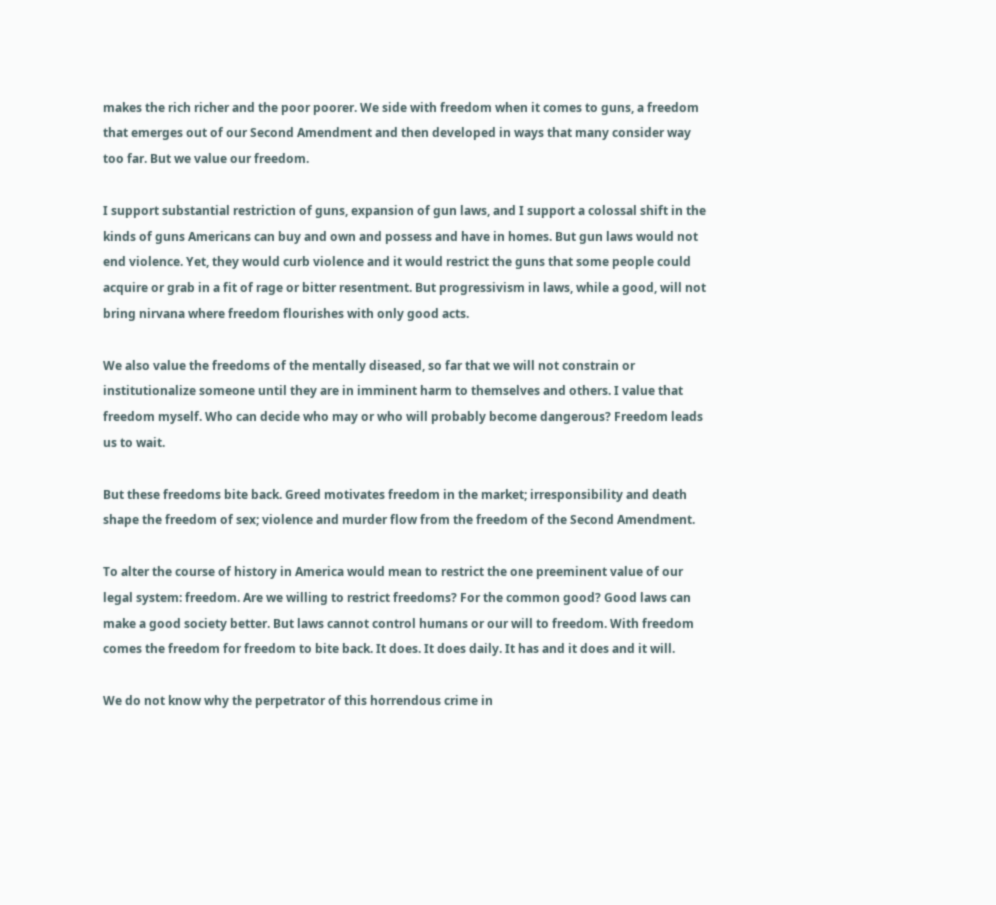makes the rich richer and the poor poorer. We side with freedom when it comes to guns, a freedom that emerges out of our Second Amendment and then developed in ways that many consider way too far. But we value our freedom.

I support substantial restriction of guns, expansion of gun laws, and I support a colossal shift in the kinds of guns Americans can buy and own and possess and have in homes. But gun laws would not end violence. Yet, they would curb violence and it would restrict the guns that some people could acquire or grab in a fit of rage or bitter resentment. But progressivism in laws, while a good, will not bring nirvana where freedom flourishes with only good acts.

We also value the freedoms of the mentally diseased, so far that we will not constrain or institutionalize someone until they are in imminent harm to themselves and others. I value that freedom myself. Who can decide who may or who will probably become dangerous? Freedom leads us to wait.

But these freedoms bite back. Greed motivates freedom in the market; irresponsibility and death shape the freedom of sex; violence and murder flow from the freedom of the Second Amendment.

To alter the course of history in America would mean to restrict the one preeminent value of our legal system: freedom. Are we willing to restrict freedoms? For the common good? Good laws can make a good society better. But laws cannot control humans or our will to freedom. With freedom comes the freedom for freedom to bite back. It does. It does daily. It has and it does and it will.

We do not know why the perpetrator of this horrendous crime in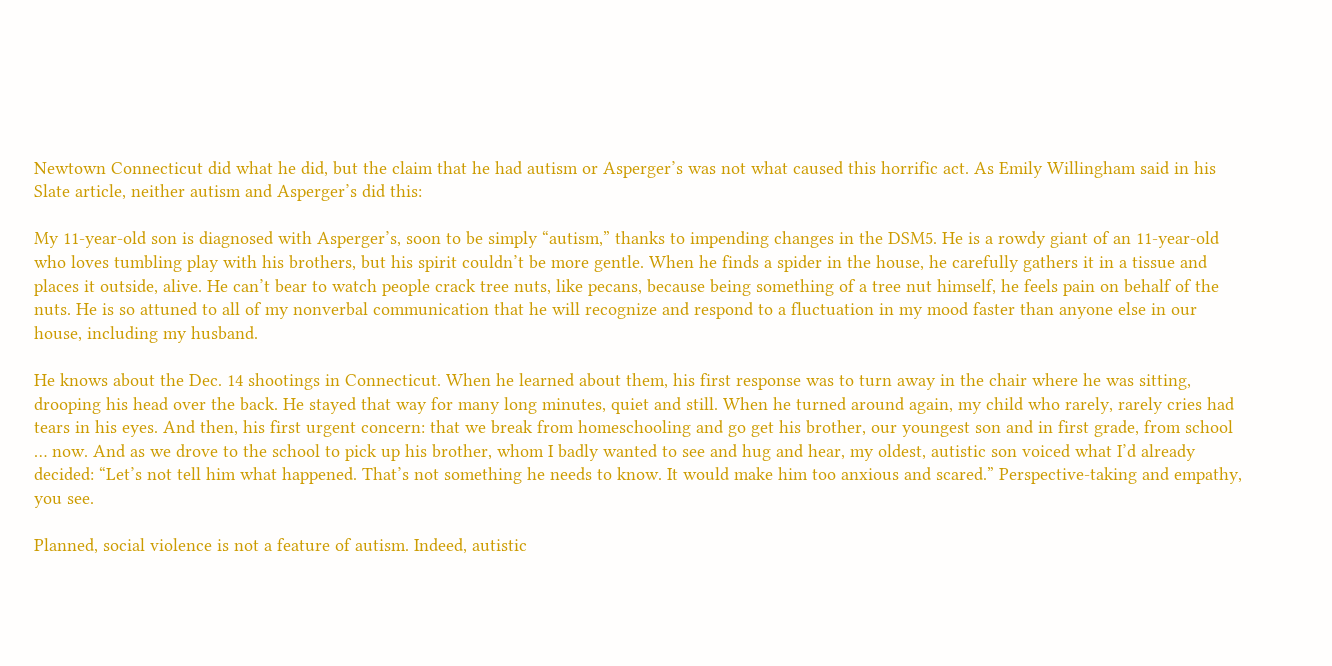Newtown Connecticut did what he did, but the claim that he had autism or Asperger’s was not what caused this horrific act. As Emily Willingham said in his Slate article, neither autism and Asperger’s did this:

My 11-year-old son is diagnosed with Asperger’s, soon to be simply “autism,” thanks to impending changes in the DSM5. He is a rowdy giant of an 11-year-old who loves tumbling play with his brothers, but his spirit couldn’t be more gentle. When he finds a spider in the house, he carefully gathers it in a tissue and places it outside, alive. He can’t bear to watch people crack tree nuts, like pecans, because being something of a tree nut himself, he feels pain on behalf of the nuts. He is so attuned to all of my nonverbal communication that he will recognize and respond to a fluctuation in my mood faster than anyone else in our house, including my husband.

He knows about the Dec. 14 shootings in Connecticut. When he learned about them, his first response was to turn away in the chair where he was sitting, drooping his head over the back. He stayed that way for many long minutes, quiet and still. When he turned around again, my child who rarely, rarely cries had tears in his eyes. And then, his first urgent concern: that we break from homeschooling and go get his brother, our youngest son and in first grade, from school … now. And as we drove to the school to pick up his brother, whom I badly wanted to see and hug and hear, my oldest, autistic son voiced what I’d already decided: “Let’s not tell him what happened. That’s not something he needs to know. It would make him too anxious and scared.” Perspective-taking and empathy, you see.

Planned, social violence is not a feature of autism. Indeed, autistic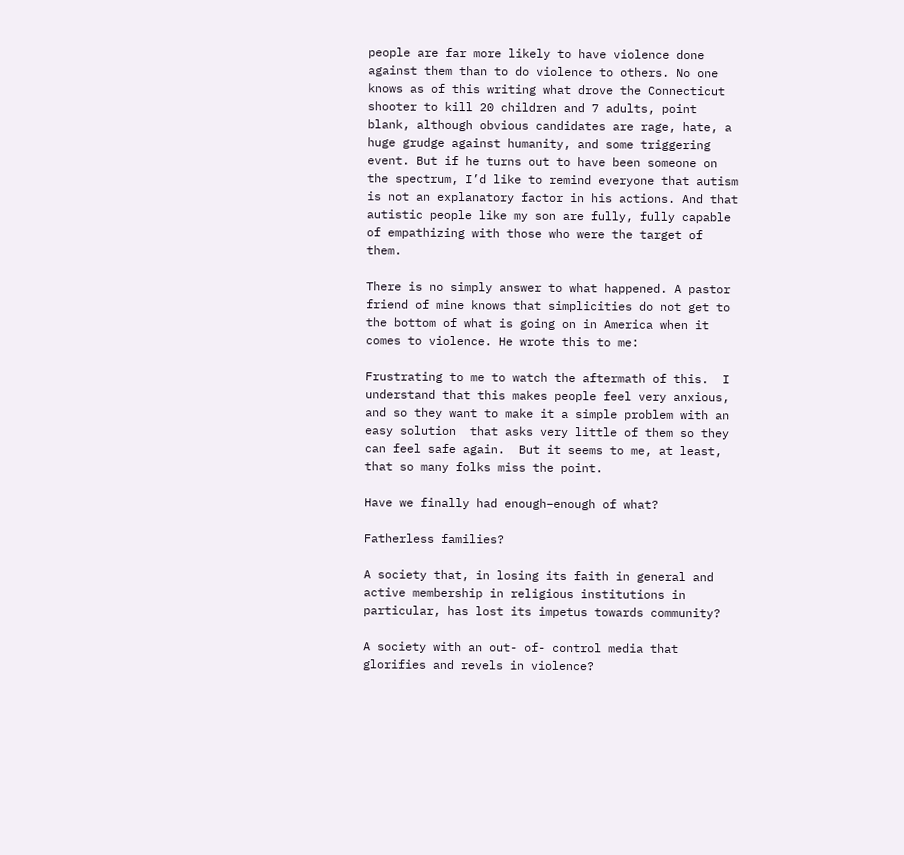people are far more likely to have violence done against them than to do violence to others. No one knows as of this writing what drove the Connecticut shooter to kill 20 children and 7 adults, point blank, although obvious candidates are rage, hate, a huge grudge against humanity, and some triggering event. But if he turns out to have been someone on the spectrum, I’d like to remind everyone that autism is not an explanatory factor in his actions. And that autistic people like my son are fully, fully capable of empathizing with those who were the target of them.

There is no simply answer to what happened. A pastor friend of mine knows that simplicities do not get to the bottom of what is going on in America when it comes to violence. He wrote this to me:

Frustrating to me to watch the aftermath of this.  I understand that this makes people feel very anxious, and so they want to make it a simple problem with an easy solution  that asks very little of them so they can feel safe again.  But it seems to me, at least, that so many folks miss the point.

Have we finally had enough–enough of what?

Fatherless families?

A society that, in losing its faith in general and active membership in religious institutions in particular, has lost its impetus towards community?

A society with an out- of- control media that glorifies and revels in violence?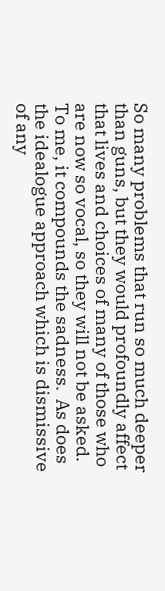So many problems that run so much deeper than guns, but they would profoundly affect that lives and choices of many of those who are now so vocal, so they will not be asked.  To me, it compounds the sadness.  As does the idealogue approach which is dismissive of any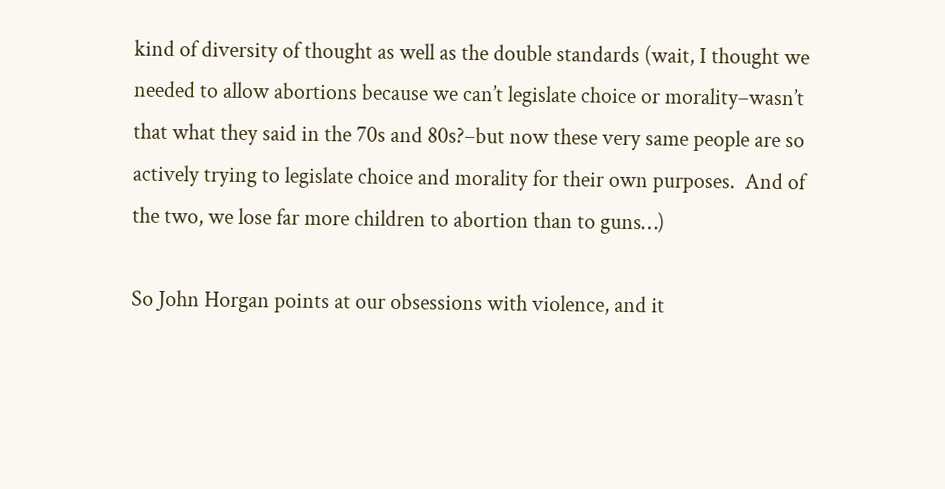kind of diversity of thought as well as the double standards (wait, I thought we needed to allow abortions because we can’t legislate choice or morality–wasn’t that what they said in the 70s and 80s?–but now these very same people are so actively trying to legislate choice and morality for their own purposes.  And of the two, we lose far more children to abortion than to guns…)

So John Horgan points at our obsessions with violence, and it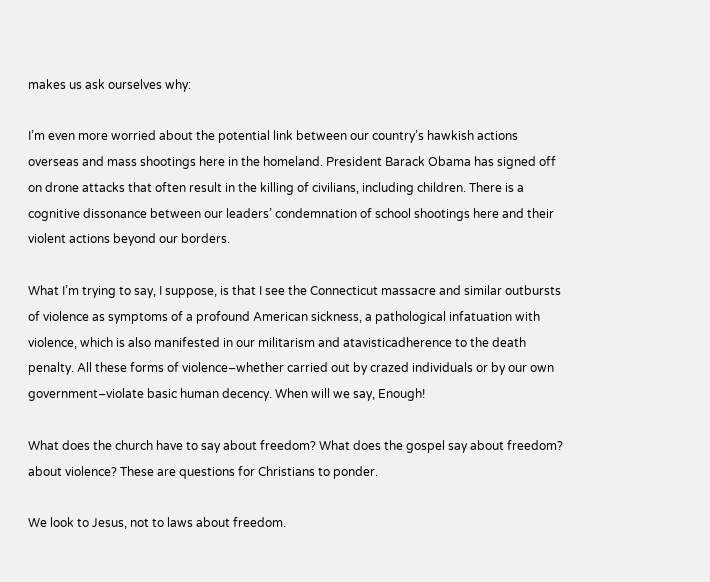makes us ask ourselves why:

I’m even more worried about the potential link between our country’s hawkish actions overseas and mass shootings here in the homeland. President Barack Obama has signed off on drone attacks that often result in the killing of civilians, including children. There is a cognitive dissonance between our leaders’ condemnation of school shootings here and their violent actions beyond our borders.

What I’m trying to say, I suppose, is that I see the Connecticut massacre and similar outbursts of violence as symptoms of a profound American sickness, a pathological infatuation with violence, which is also manifested in our militarism and atavisticadherence to the death penalty. All these forms of violence–whether carried out by crazed individuals or by our own government–violate basic human decency. When will we say, Enough!

What does the church have to say about freedom? What does the gospel say about freedom? about violence? These are questions for Christians to ponder.

We look to Jesus, not to laws about freedom.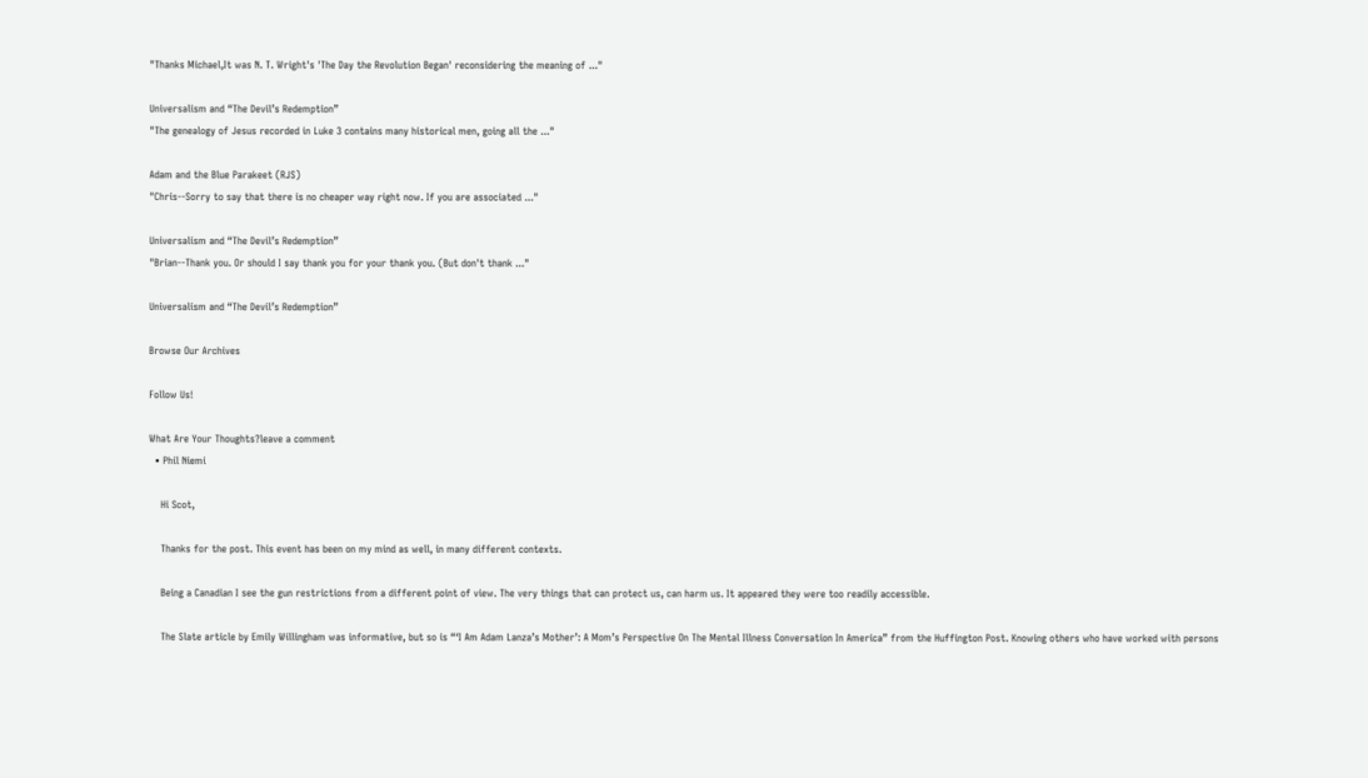"Thanks Michael,It was N. T. Wright's 'The Day the Revolution Began' reconsidering the meaning of ..."

Universalism and “The Devil’s Redemption”
"The genealogy of Jesus recorded in Luke 3 contains many historical men, going all the ..."

Adam and the Blue Parakeet (RJS)
"Chris--Sorry to say that there is no cheaper way right now. If you are associated ..."

Universalism and “The Devil’s Redemption”
"Brian--Thank you. Or should I say thank you for your thank you. (But don't thank ..."

Universalism and “The Devil’s Redemption”

Browse Our Archives

Follow Us!

What Are Your Thoughts?leave a comment
  • Phil Niemi

    Hi Scot,

    Thanks for the post. This event has been on my mind as well, in many different contexts.

    Being a Canadian I see the gun restrictions from a different point of view. The very things that can protect us, can harm us. It appeared they were too readily accessible.

    The Slate article by Emily Willingham was informative, but so is “‘I Am Adam Lanza’s Mother’: A Mom’s Perspective On The Mental Illness Conversation In America” from the Huffington Post. Knowing others who have worked with persons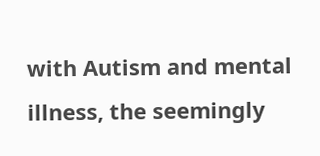with Autism and mental illness, the seemingly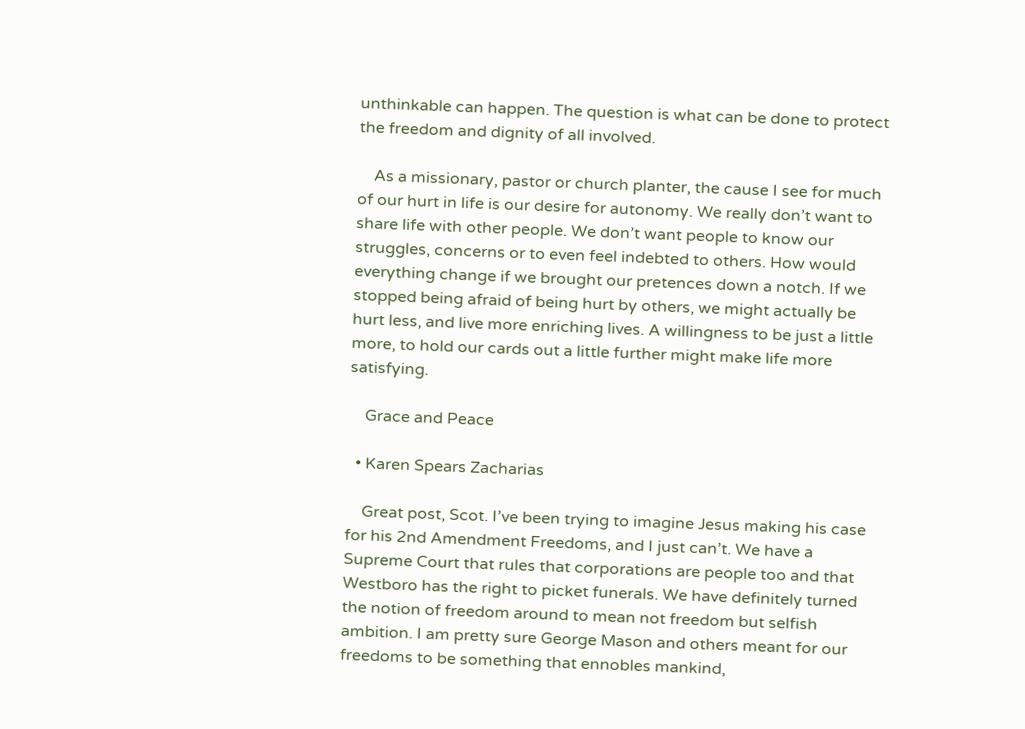unthinkable can happen. The question is what can be done to protect the freedom and dignity of all involved.

    As a missionary, pastor or church planter, the cause I see for much of our hurt in life is our desire for autonomy. We really don’t want to share life with other people. We don’t want people to know our struggles, concerns or to even feel indebted to others. How would everything change if we brought our pretences down a notch. If we stopped being afraid of being hurt by others, we might actually be hurt less, and live more enriching lives. A willingness to be just a little more, to hold our cards out a little further might make life more satisfying.

    Grace and Peace

  • Karen Spears Zacharias

    Great post, Scot. I’ve been trying to imagine Jesus making his case for his 2nd Amendment Freedoms, and I just can’t. We have a Supreme Court that rules that corporations are people too and that Westboro has the right to picket funerals. We have definitely turned the notion of freedom around to mean not freedom but selfish ambition. I am pretty sure George Mason and others meant for our freedoms to be something that ennobles mankind,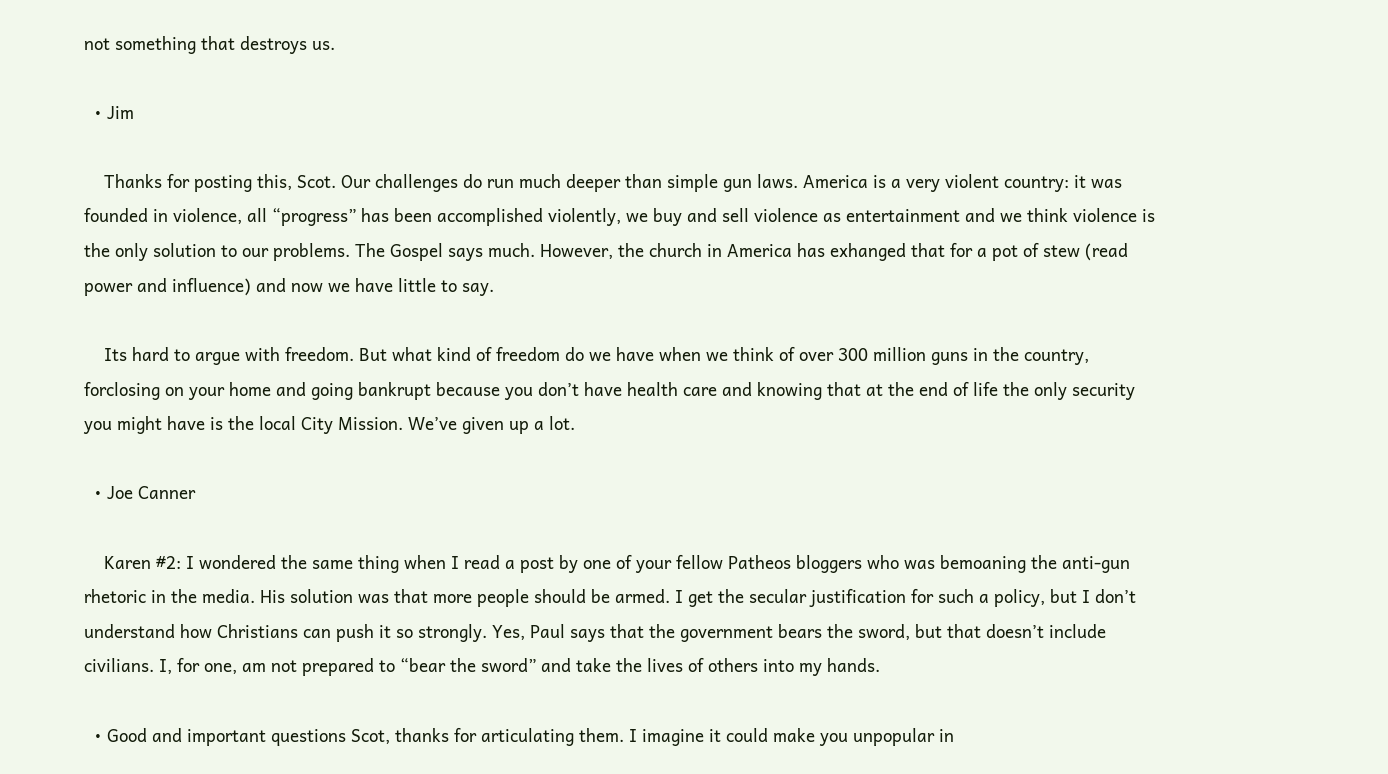not something that destroys us.

  • Jim

    Thanks for posting this, Scot. Our challenges do run much deeper than simple gun laws. America is a very violent country: it was founded in violence, all “progress” has been accomplished violently, we buy and sell violence as entertainment and we think violence is the only solution to our problems. The Gospel says much. However, the church in America has exhanged that for a pot of stew (read power and influence) and now we have little to say.

    Its hard to argue with freedom. But what kind of freedom do we have when we think of over 300 million guns in the country, forclosing on your home and going bankrupt because you don’t have health care and knowing that at the end of life the only security you might have is the local City Mission. We’ve given up a lot.

  • Joe Canner

    Karen #2: I wondered the same thing when I read a post by one of your fellow Patheos bloggers who was bemoaning the anti-gun rhetoric in the media. His solution was that more people should be armed. I get the secular justification for such a policy, but I don’t understand how Christians can push it so strongly. Yes, Paul says that the government bears the sword, but that doesn’t include civilians. I, for one, am not prepared to “bear the sword” and take the lives of others into my hands.

  • Good and important questions Scot, thanks for articulating them. I imagine it could make you unpopular in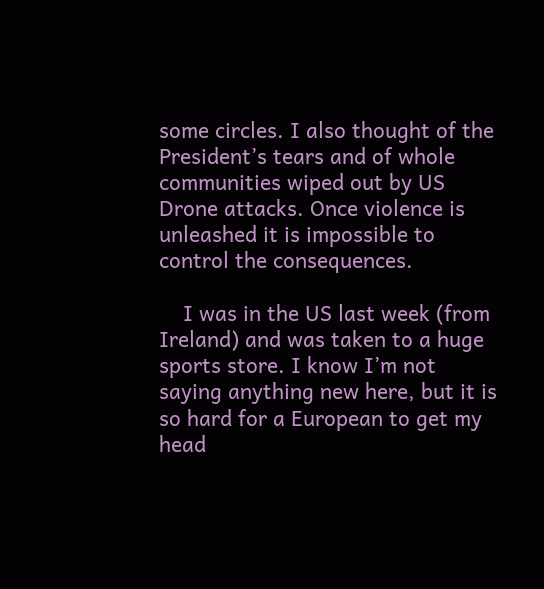some circles. I also thought of the President’s tears and of whole communities wiped out by US Drone attacks. Once violence is unleashed it is impossible to control the consequences.

    I was in the US last week (from Ireland) and was taken to a huge sports store. I know I’m not saying anything new here, but it is so hard for a European to get my head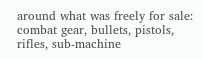around what was freely for sale: combat gear, bullets, pistols, rifles, sub-machine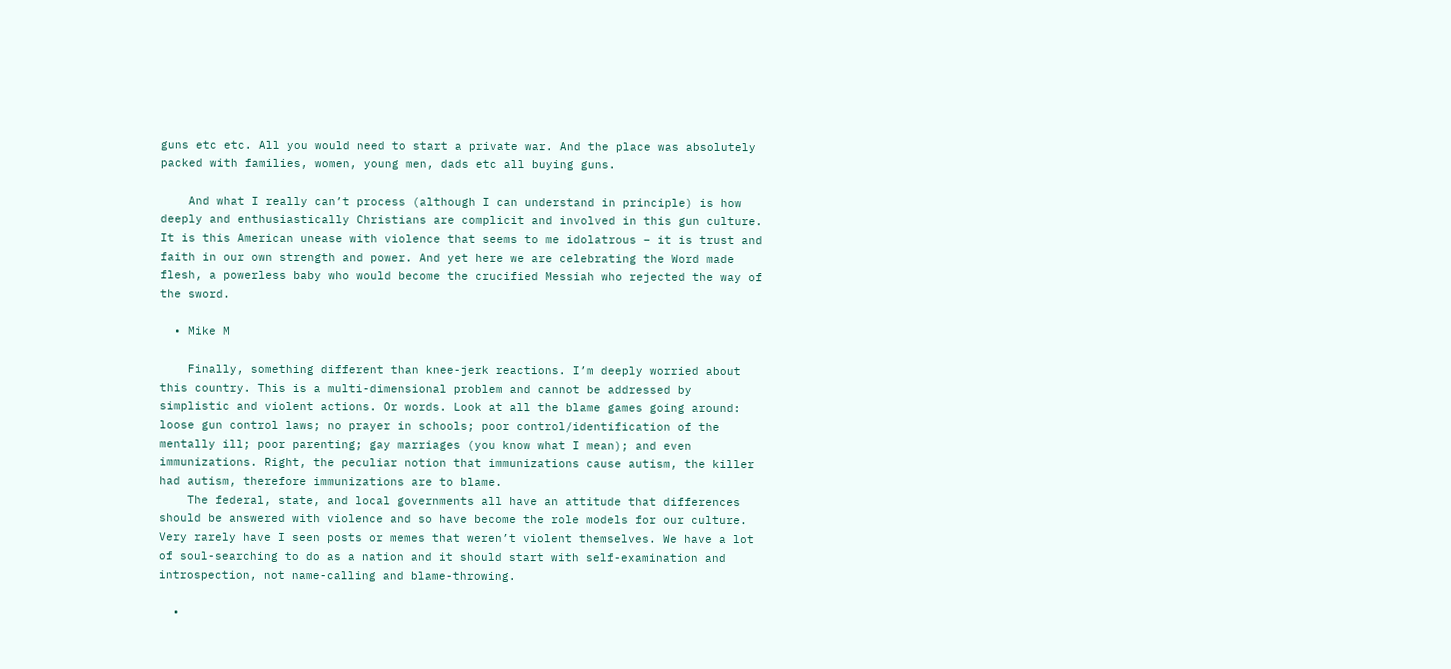guns etc etc. All you would need to start a private war. And the place was absolutely packed with families, women, young men, dads etc all buying guns.

    And what I really can’t process (although I can understand in principle) is how deeply and enthusiastically Christians are complicit and involved in this gun culture. It is this American unease with violence that seems to me idolatrous – it is trust and faith in our own strength and power. And yet here we are celebrating the Word made flesh, a powerless baby who would become the crucified Messiah who rejected the way of the sword.

  • Mike M

    Finally, something different than knee-jerk reactions. I’m deeply worried about this country. This is a multi-dimensional problem and cannot be addressed by simplistic and violent actions. Or words. Look at all the blame games going around: loose gun control laws; no prayer in schools; poor control/identification of the mentally ill; poor parenting; gay marriages (you know what I mean); and even immunizations. Right, the peculiar notion that immunizations cause autism, the killer had autism, therefore immunizations are to blame.
    The federal, state, and local governments all have an attitude that differences should be answered with violence and so have become the role models for our culture. Very rarely have I seen posts or memes that weren’t violent themselves. We have a lot of soul-searching to do as a nation and it should start with self-examination and introspection, not name-calling and blame-throwing.

  •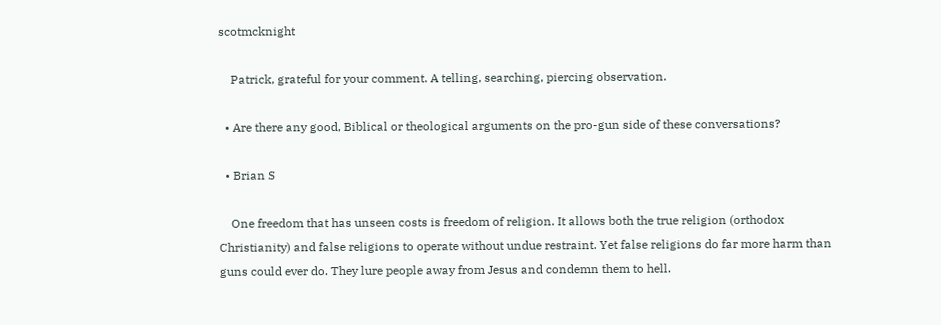scotmcknight

    Patrick, grateful for your comment. A telling, searching, piercing observation.

  • Are there any good, Biblical or theological arguments on the pro-gun side of these conversations?

  • Brian S

    One freedom that has unseen costs is freedom of religion. It allows both the true religion (orthodox Christianity) and false religions to operate without undue restraint. Yet false religions do far more harm than guns could ever do. They lure people away from Jesus and condemn them to hell.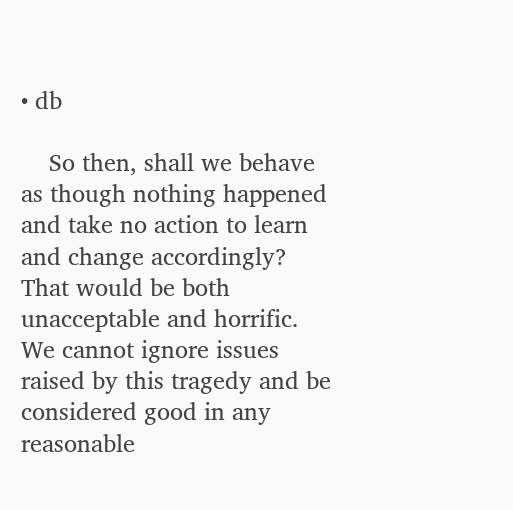• db

    So then, shall we behave as though nothing happened and take no action to learn and change accordingly? That would be both unacceptable and horrific. We cannot ignore issues raised by this tragedy and be considered good in any reasonable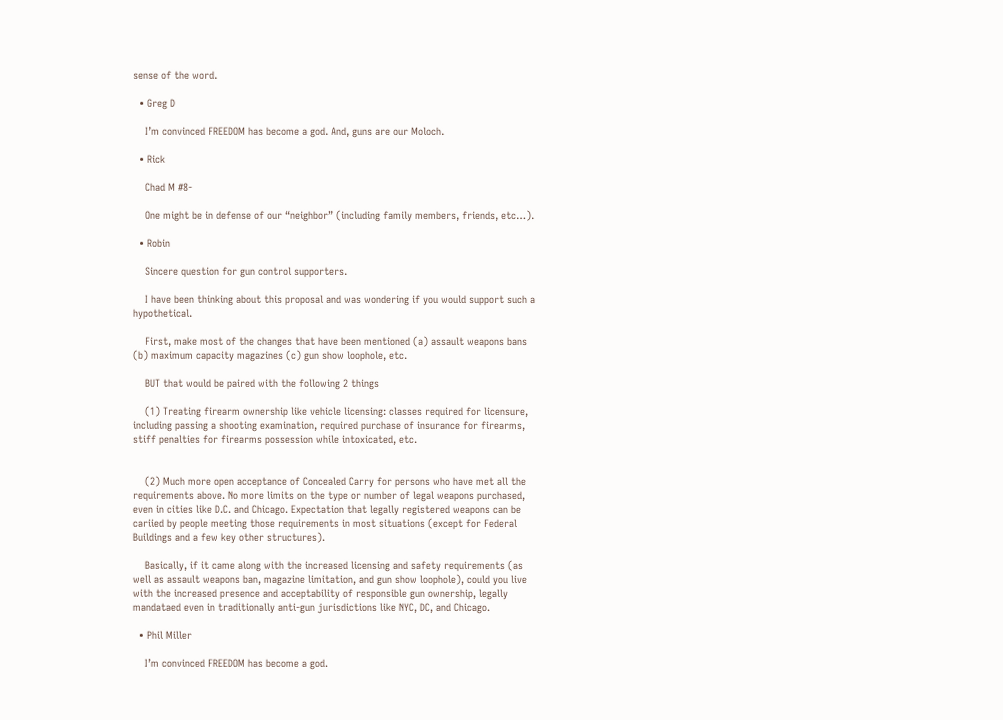sense of the word.

  • Greg D

    I’m convinced FREEDOM has become a god. And, guns are our Moloch.

  • Rick

    Chad M #8-

    One might be in defense of our “neighbor” (including family members, friends, etc…).

  • Robin

    Sincere question for gun control supporters.

    I have been thinking about this proposal and was wondering if you would support such a hypothetical.

    First, make most of the changes that have been mentioned (a) assault weapons bans (b) maximum capacity magazines (c) gun show loophole, etc.

    BUT that would be paired with the following 2 things

    (1) Treating firearm ownership like vehicle licensing: classes required for licensure, including passing a shooting examination, required purchase of insurance for firearms, stiff penalties for firearms possession while intoxicated, etc.


    (2) Much more open acceptance of Concealed Carry for persons who have met all the requirements above. No more limits on the type or number of legal weapons purchased, even in cities like D.C. and Chicago. Expectation that legally registered weapons can be cariied by people meeting those requirements in most situations (except for Federal Buildings and a few key other structures).

    Basically, if it came along with the increased licensing and safety requirements (as well as assault weapons ban, magazine limitation, and gun show loophole), could you live with the increased presence and acceptability of responsible gun ownership, legally mandataed even in traditionally anti-gun jurisdictions like NYC, DC, and Chicago.

  • Phil Miller

    I’m convinced FREEDOM has become a god.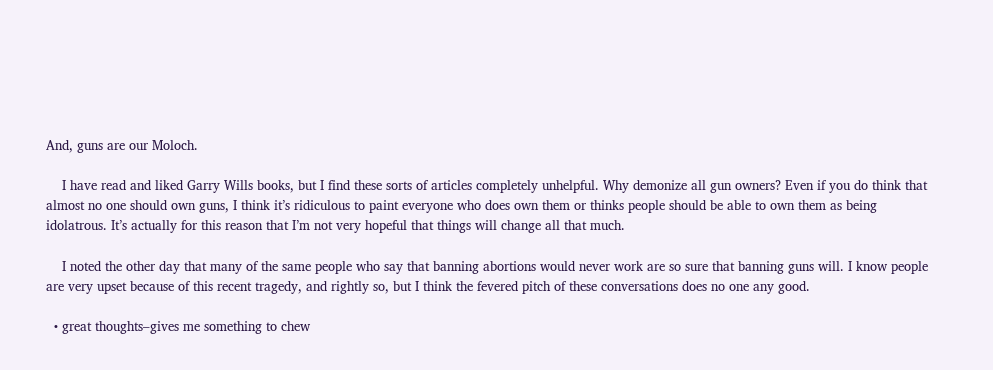And, guns are our Moloch.

    I have read and liked Garry Wills books, but I find these sorts of articles completely unhelpful. Why demonize all gun owners? Even if you do think that almost no one should own guns, I think it’s ridiculous to paint everyone who does own them or thinks people should be able to own them as being idolatrous. It’s actually for this reason that I’m not very hopeful that things will change all that much.

    I noted the other day that many of the same people who say that banning abortions would never work are so sure that banning guns will. I know people are very upset because of this recent tragedy, and rightly so, but I think the fevered pitch of these conversations does no one any good.

  • great thoughts–gives me something to chew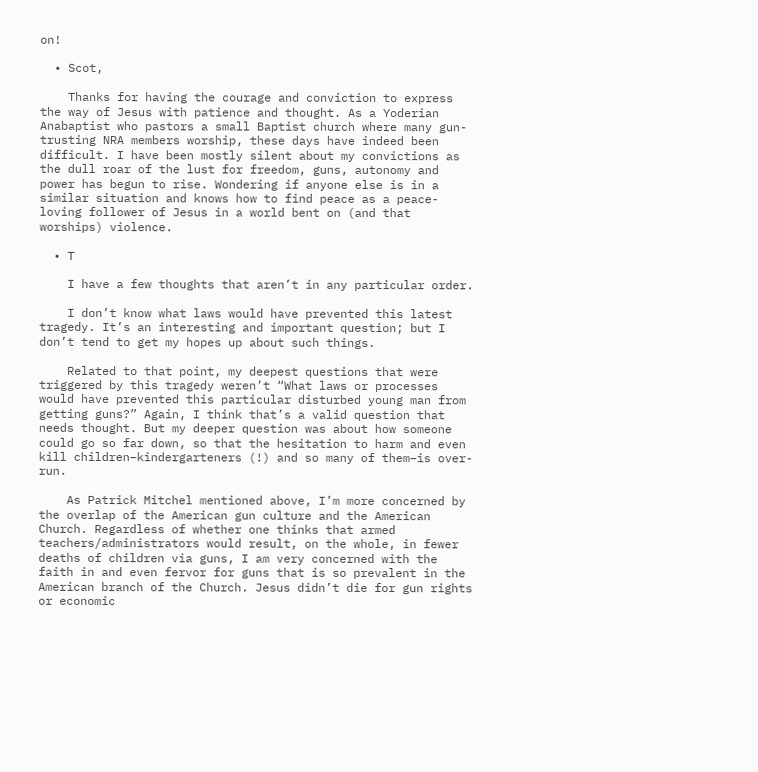on!

  • Scot,

    Thanks for having the courage and conviction to express the way of Jesus with patience and thought. As a Yoderian Anabaptist who pastors a small Baptist church where many gun-trusting NRA members worship, these days have indeed been difficult. I have been mostly silent about my convictions as the dull roar of the lust for freedom, guns, autonomy and power has begun to rise. Wondering if anyone else is in a similar situation and knows how to find peace as a peace-loving follower of Jesus in a world bent on (and that worships) violence.

  • T

    I have a few thoughts that aren’t in any particular order.

    I don’t know what laws would have prevented this latest tragedy. It’s an interesting and important question; but I don’t tend to get my hopes up about such things.

    Related to that point, my deepest questions that were triggered by this tragedy weren’t “What laws or processes would have prevented this particular disturbed young man from getting guns?” Again, I think that’s a valid question that needs thought. But my deeper question was about how someone could go so far down, so that the hesitation to harm and even kill children–kindergarteners (!) and so many of them–is over-run.

    As Patrick Mitchel mentioned above, I’m more concerned by the overlap of the American gun culture and the American Church. Regardless of whether one thinks that armed teachers/administrators would result, on the whole, in fewer deaths of children via guns, I am very concerned with the faith in and even fervor for guns that is so prevalent in the American branch of the Church. Jesus didn’t die for gun rights or economic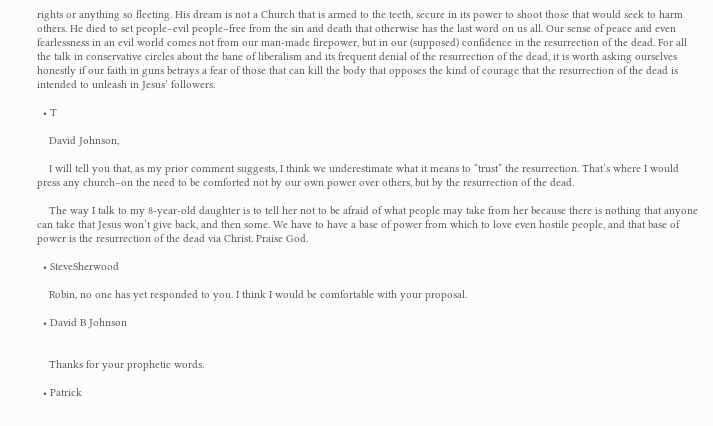rights or anything so fleeting. His dream is not a Church that is armed to the teeth, secure in its power to shoot those that would seek to harm others. He died to set people–evil people–free from the sin and death that otherwise has the last word on us all. Our sense of peace and even fearlessness in an evil world comes not from our man-made firepower, but in our (supposed) confidence in the resurrection of the dead. For all the talk in conservative circles about the bane of liberalism and its frequent denial of the resurrection of the dead, it is worth asking ourselves honestly if our faith in guns betrays a fear of those that can kill the body that opposes the kind of courage that the resurrection of the dead is intended to unleash in Jesus’ followers.

  • T

    David Johnson,

    I will tell you that, as my prior comment suggests, I think we underestimate what it means to “trust” the resurrection. That’s where I would press any church–on the need to be comforted not by our own power over others, but by the resurrection of the dead.

    The way I talk to my 8-year-old daughter is to tell her not to be afraid of what people may take from her because there is nothing that anyone can take that Jesus won’t give back, and then some. We have to have a base of power from which to love even hostile people, and that base of power is the resurrection of the dead via Christ. Praise God.

  • SteveSherwood

    Robin, no one has yet responded to you. I think I would be comfortable with your proposal.

  • David B Johnson


    Thanks for your prophetic words.

  • Patrick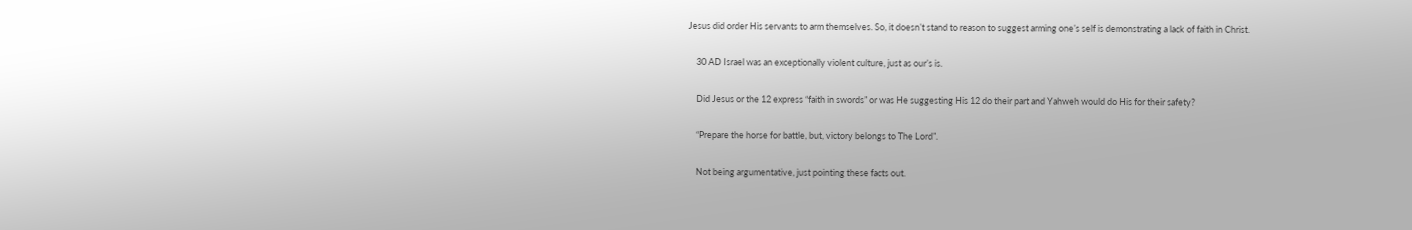Jesus did order His servants to arm themselves. So, it doesn’t stand to reason to suggest arming one’s self is demonstrating a lack of faith in Christ.

    30 AD Israel was an exceptionally violent culture, just as our’s is.

    Did Jesus or the 12 express “faith in swords” or was He suggesting His 12 do their part and Yahweh would do His for their safety?

    “Prepare the horse for battle, but, victory belongs to The Lord”.

    Not being argumentative, just pointing these facts out.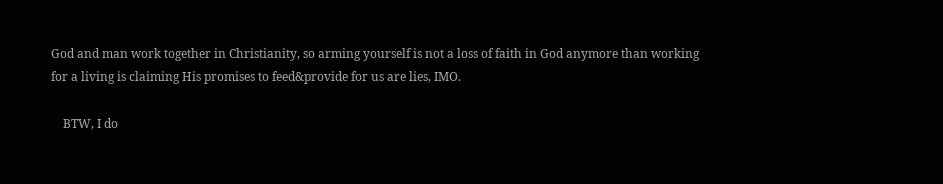God and man work together in Christianity, so arming yourself is not a loss of faith in God anymore than working for a living is claiming His promises to feed&provide for us are lies, IMO.

    BTW, I do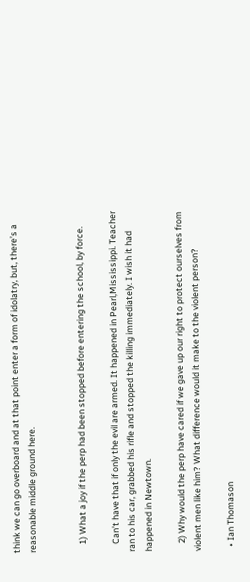think we can go overboard and at that point enter a form of idolatry, but, there’s a reasonable middle ground here.


    1) What a joy if the perp had been stopped before entering the school, by force.

    Can’t have that if only the evil are armed. It happened in Pearl,Mississippi. Teacher ran to his car, grabbed his rifle and stopped the killing immediately. I wish it had happened in Newtown.

    2) Why would the perp have cared if we gave up our right to protect ourselves from violent men like him? What difference would it make to the violent person?

  • Ian Thomason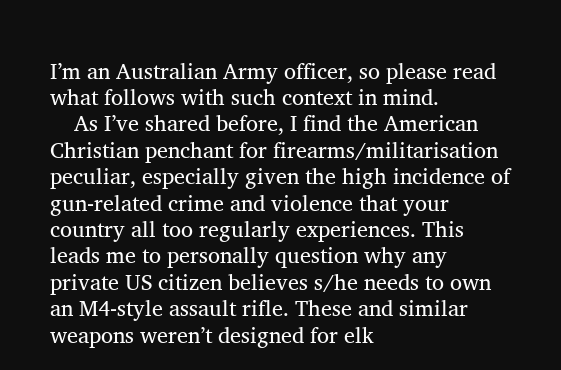I’m an Australian Army officer, so please read what follows with such context in mind.
    As I’ve shared before, I find the American Christian penchant for firearms/militarisation peculiar, especially given the high incidence of gun-related crime and violence that your country all too regularly experiences. This leads me to personally question why any private US citizen believes s/he needs to own an M4-style assault rifle. These and similar weapons weren’t designed for elk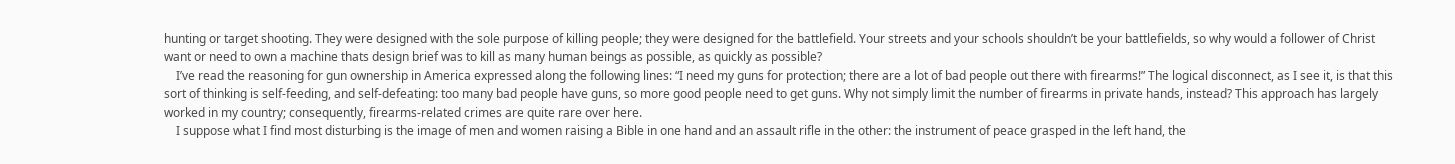hunting or target shooting. They were designed with the sole purpose of killing people; they were designed for the battlefield. Your streets and your schools shouldn’t be your battlefields, so why would a follower of Christ want or need to own a machine thats design brief was to kill as many human beings as possible, as quickly as possible?
    I’ve read the reasoning for gun ownership in America expressed along the following lines: “I need my guns for protection; there are a lot of bad people out there with firearms!” The logical disconnect, as I see it, is that this sort of thinking is self-feeding, and self-defeating: too many bad people have guns, so more good people need to get guns. Why not simply limit the number of firearms in private hands, instead? This approach has largely worked in my country; consequently, firearms-related crimes are quite rare over here.
    I suppose what I find most disturbing is the image of men and women raising a Bible in one hand and an assault rifle in the other: the instrument of peace grasped in the left hand, the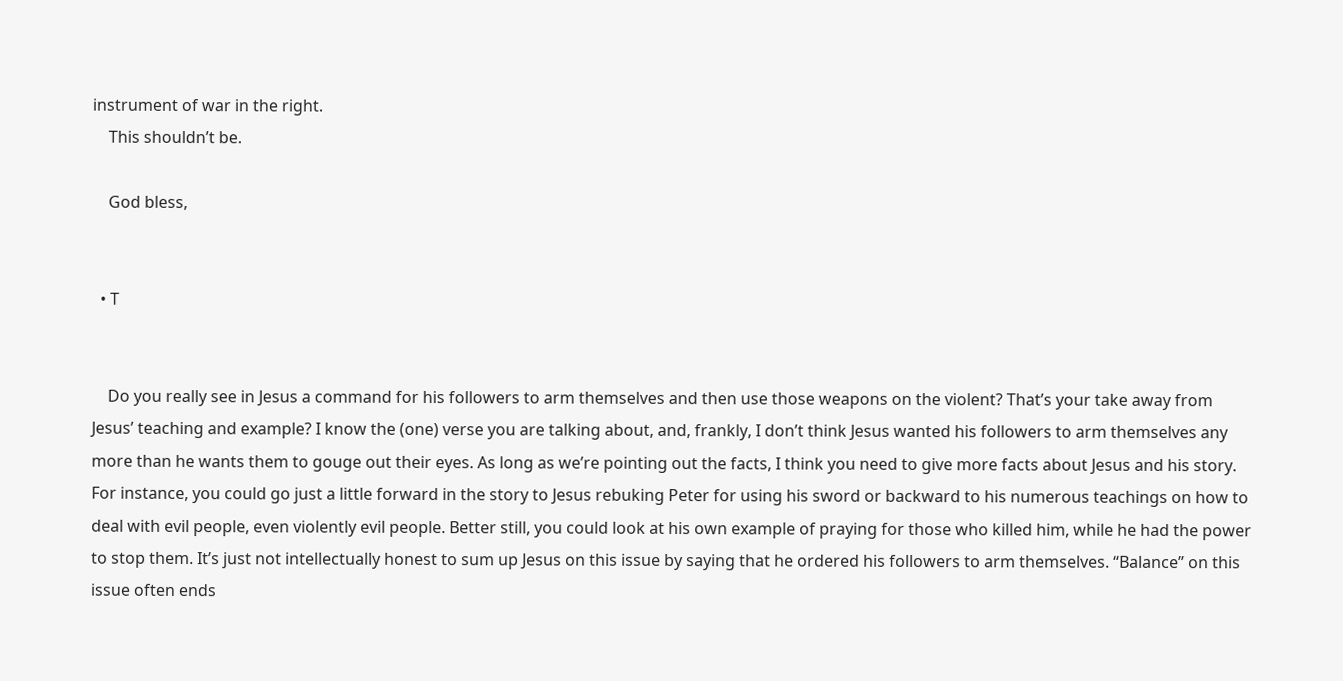instrument of war in the right.
    This shouldn’t be.

    God bless,


  • T


    Do you really see in Jesus a command for his followers to arm themselves and then use those weapons on the violent? That’s your take away from Jesus’ teaching and example? I know the (one) verse you are talking about, and, frankly, I don’t think Jesus wanted his followers to arm themselves any more than he wants them to gouge out their eyes. As long as we’re pointing out the facts, I think you need to give more facts about Jesus and his story. For instance, you could go just a little forward in the story to Jesus rebuking Peter for using his sword or backward to his numerous teachings on how to deal with evil people, even violently evil people. Better still, you could look at his own example of praying for those who killed him, while he had the power to stop them. It’s just not intellectually honest to sum up Jesus on this issue by saying that he ordered his followers to arm themselves. “Balance” on this issue often ends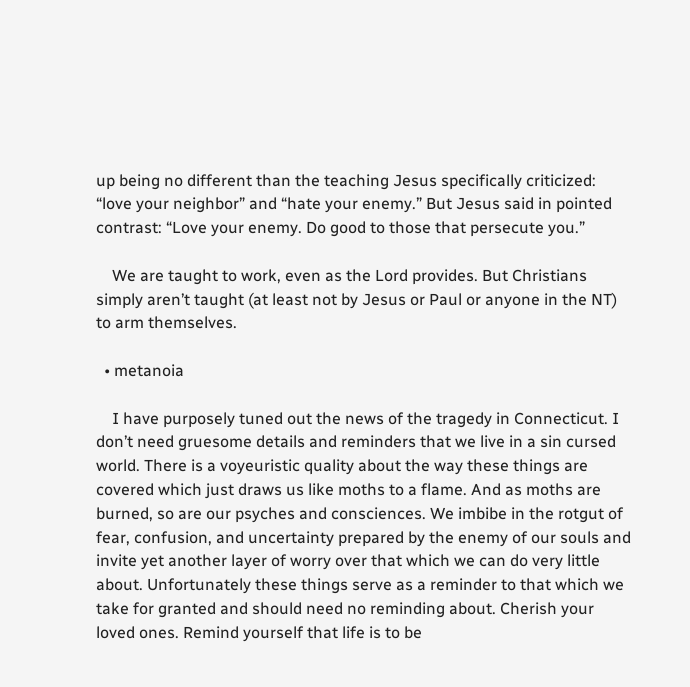up being no different than the teaching Jesus specifically criticized: “love your neighbor” and “hate your enemy.” But Jesus said in pointed contrast: “Love your enemy. Do good to those that persecute you.”

    We are taught to work, even as the Lord provides. But Christians simply aren’t taught (at least not by Jesus or Paul or anyone in the NT) to arm themselves.

  • metanoia

    I have purposely tuned out the news of the tragedy in Connecticut. I don’t need gruesome details and reminders that we live in a sin cursed world. There is a voyeuristic quality about the way these things are covered which just draws us like moths to a flame. And as moths are burned, so are our psyches and consciences. We imbibe in the rotgut of fear, confusion, and uncertainty prepared by the enemy of our souls and invite yet another layer of worry over that which we can do very little about. Unfortunately these things serve as a reminder to that which we take for granted and should need no reminding about. Cherish your loved ones. Remind yourself that life is to be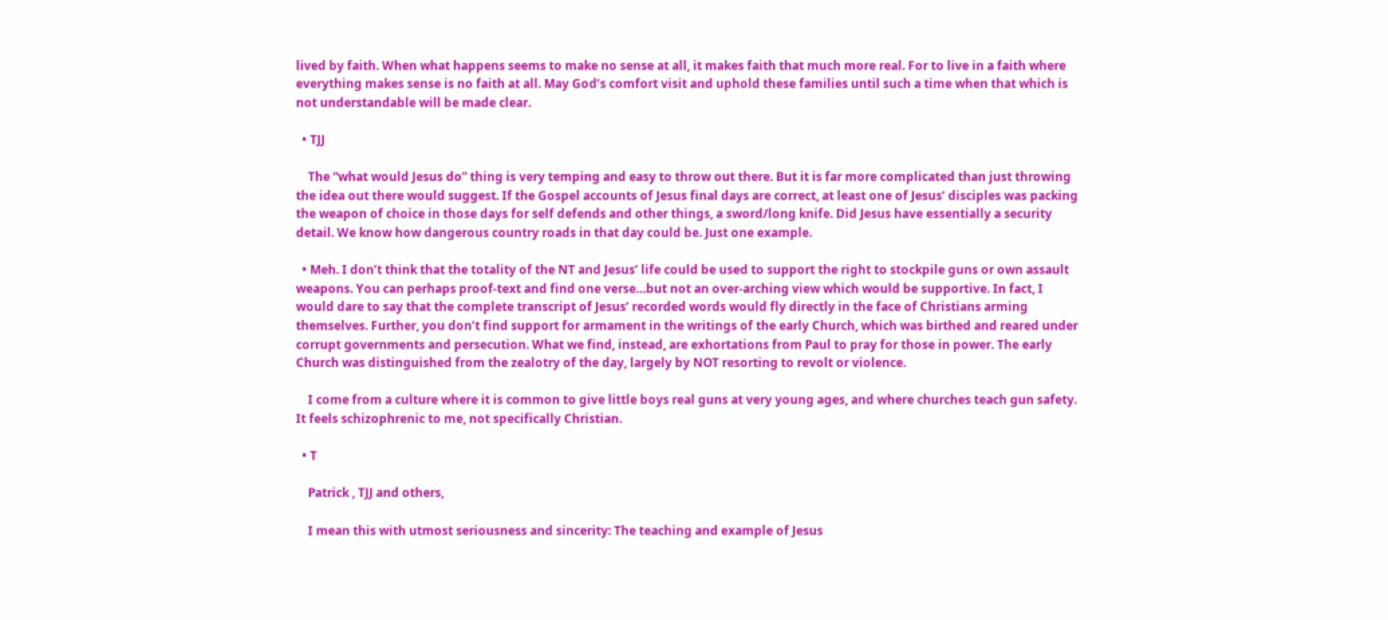lived by faith. When what happens seems to make no sense at all, it makes faith that much more real. For to live in a faith where everything makes sense is no faith at all. May God’s comfort visit and uphold these families until such a time when that which is not understandable will be made clear.

  • TJJ

    The “what would Jesus do” thing is very temping and easy to throw out there. But it is far more complicated than just throwing the idea out there would suggest. If the Gospel accounts of Jesus final days are correct, at least one of Jesus’ disciples was packing the weapon of choice in those days for self defends and other things, a sword/long knife. Did Jesus have essentially a security detail. We know how dangerous country roads in that day could be. Just one example.

  • Meh. I don’t think that the totality of the NT and Jesus’ life could be used to support the right to stockpile guns or own assault weapons. You can perhaps proof-text and find one verse…but not an over-arching view which would be supportive. In fact, I would dare to say that the complete transcript of Jesus’ recorded words would fly directly in the face of Christians arming themselves. Further, you don’t find support for armament in the writings of the early Church, which was birthed and reared under corrupt governments and persecution. What we find, instead, are exhortations from Paul to pray for those in power. The early Church was distinguished from the zealotry of the day, largely by NOT resorting to revolt or violence.

    I come from a culture where it is common to give little boys real guns at very young ages, and where churches teach gun safety. It feels schizophrenic to me, not specifically Christian.

  • T

    Patrick , TJJ and others,

    I mean this with utmost seriousness and sincerity: The teaching and example of Jesus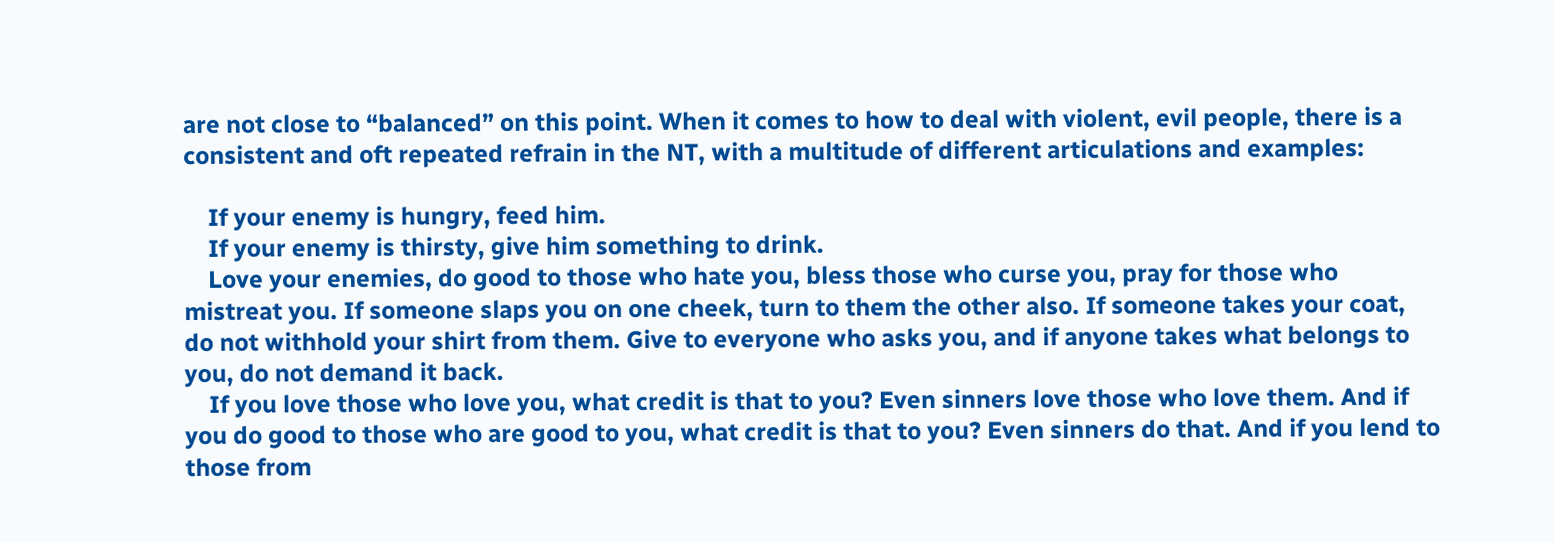are not close to “balanced” on this point. When it comes to how to deal with violent, evil people, there is a consistent and oft repeated refrain in the NT, with a multitude of different articulations and examples:

    If your enemy is hungry, feed him.
    If your enemy is thirsty, give him something to drink.
    Love your enemies, do good to those who hate you, bless those who curse you, pray for those who mistreat you. If someone slaps you on one cheek, turn to them the other also. If someone takes your coat, do not withhold your shirt from them. Give to everyone who asks you, and if anyone takes what belongs to you, do not demand it back.
    If you love those who love you, what credit is that to you? Even sinners love those who love them. And if you do good to those who are good to you, what credit is that to you? Even sinners do that. And if you lend to those from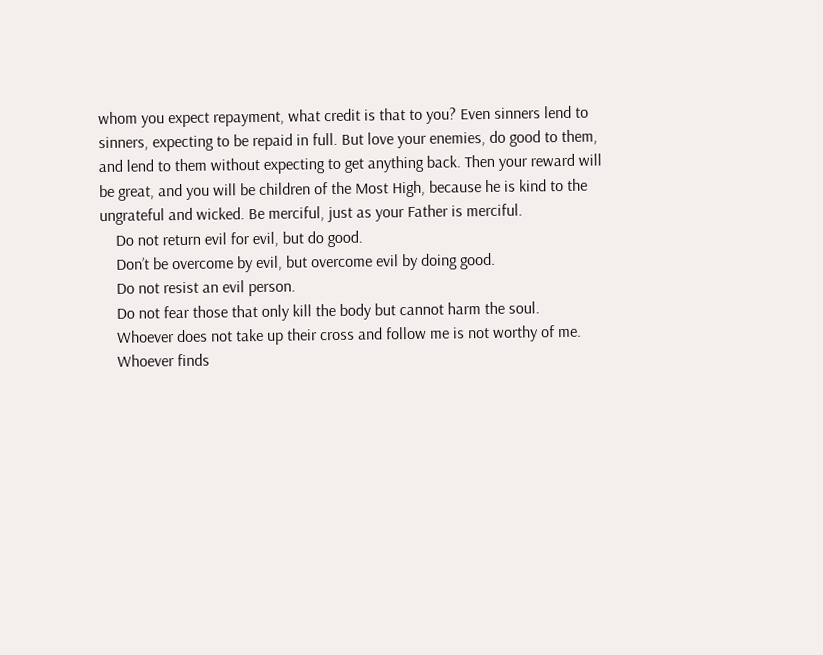whom you expect repayment, what credit is that to you? Even sinners lend to sinners, expecting to be repaid in full. But love your enemies, do good to them, and lend to them without expecting to get anything back. Then your reward will be great, and you will be children of the Most High, because he is kind to the ungrateful and wicked. Be merciful, just as your Father is merciful.
    Do not return evil for evil, but do good.
    Don’t be overcome by evil, but overcome evil by doing good.
    Do not resist an evil person.
    Do not fear those that only kill the body but cannot harm the soul.
    Whoever does not take up their cross and follow me is not worthy of me.
    Whoever finds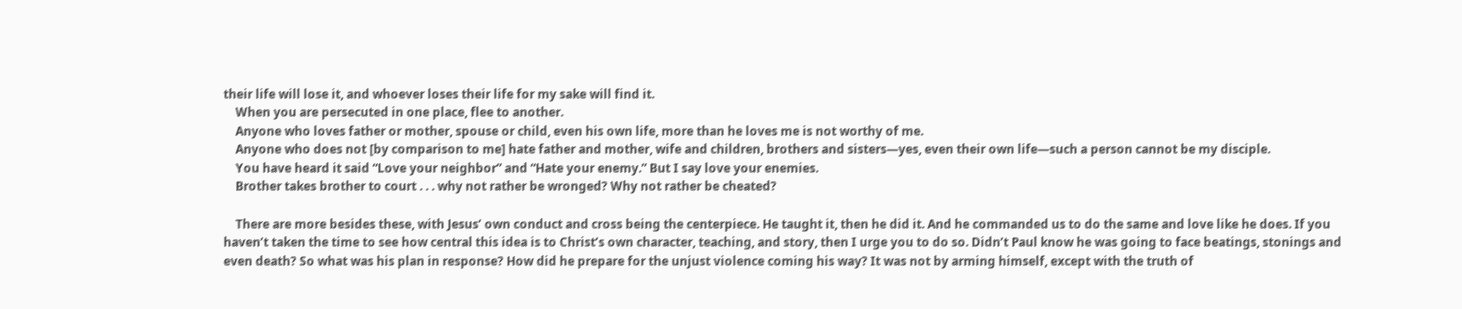their life will lose it, and whoever loses their life for my sake will find it.
    When you are persecuted in one place, flee to another.
    Anyone who loves father or mother, spouse or child, even his own life, more than he loves me is not worthy of me.
    Anyone who does not [by comparison to me] hate father and mother, wife and children, brothers and sisters—yes, even their own life—such a person cannot be my disciple.
    You have heard it said “Love your neighbor” and “Hate your enemy.” But I say love your enemies.
    Brother takes brother to court . . . why not rather be wronged? Why not rather be cheated?

    There are more besides these, with Jesus’ own conduct and cross being the centerpiece. He taught it, then he did it. And he commanded us to do the same and love like he does. If you haven’t taken the time to see how central this idea is to Christ’s own character, teaching, and story, then I urge you to do so. Didn’t Paul know he was going to face beatings, stonings and even death? So what was his plan in response? How did he prepare for the unjust violence coming his way? It was not by arming himself, except with the truth of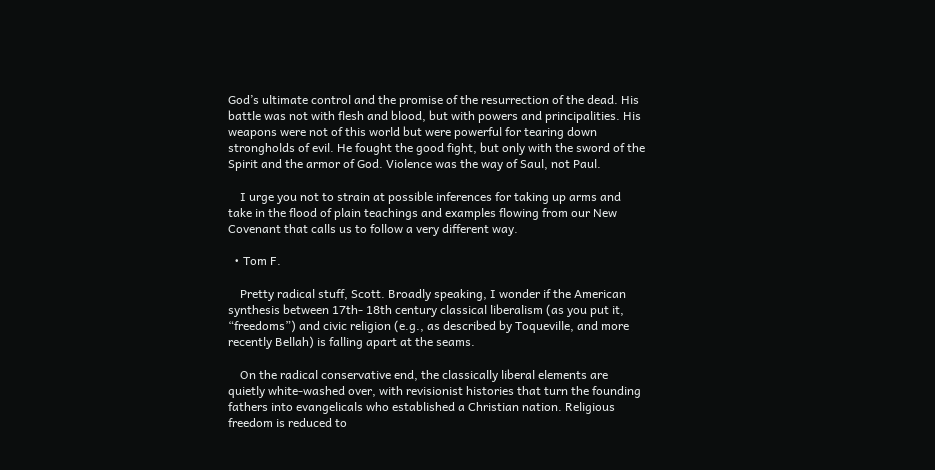God’s ultimate control and the promise of the resurrection of the dead. His battle was not with flesh and blood, but with powers and principalities. His weapons were not of this world but were powerful for tearing down strongholds of evil. He fought the good fight, but only with the sword of the Spirit and the armor of God. Violence was the way of Saul, not Paul.

    I urge you not to strain at possible inferences for taking up arms and take in the flood of plain teachings and examples flowing from our New Covenant that calls us to follow a very different way.

  • Tom F.

    Pretty radical stuff, Scott. Broadly speaking, I wonder if the American synthesis between 17th- 18th century classical liberalism (as you put it, “freedoms”) and civic religion (e.g., as described by Toqueville, and more recently Bellah) is falling apart at the seams.

    On the radical conservative end, the classically liberal elements are quietly white-washed over, with revisionist histories that turn the founding fathers into evangelicals who established a Christian nation. Religious freedom is reduced to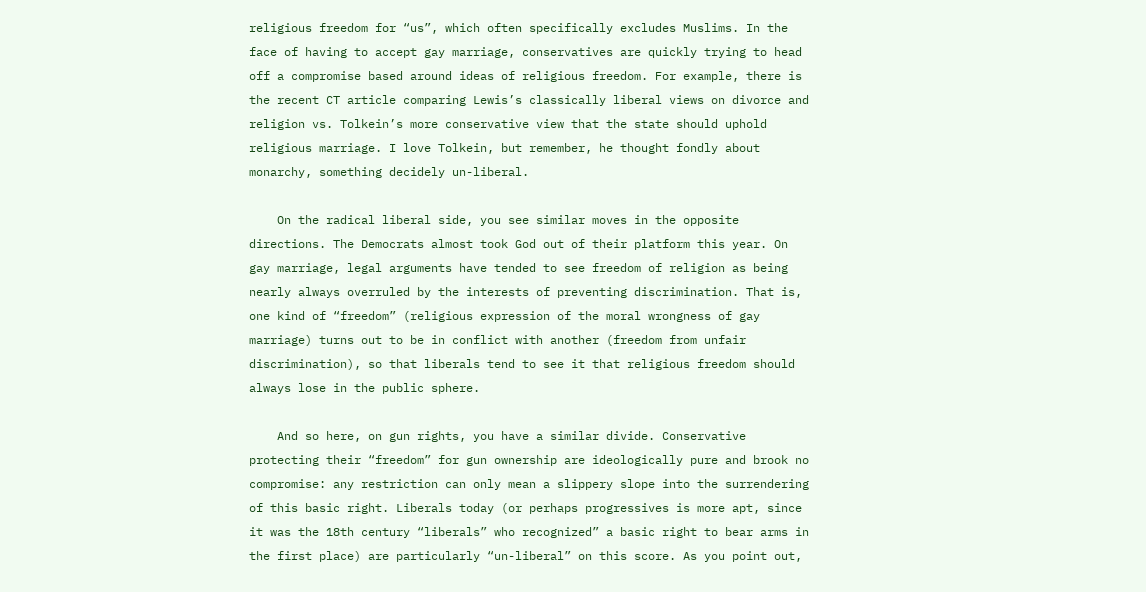religious freedom for “us”, which often specifically excludes Muslims. In the face of having to accept gay marriage, conservatives are quickly trying to head off a compromise based around ideas of religious freedom. For example, there is the recent CT article comparing Lewis’s classically liberal views on divorce and religion vs. Tolkein’s more conservative view that the state should uphold religious marriage. I love Tolkein, but remember, he thought fondly about monarchy, something decidely un-liberal.

    On the radical liberal side, you see similar moves in the opposite directions. The Democrats almost took God out of their platform this year. On gay marriage, legal arguments have tended to see freedom of religion as being nearly always overruled by the interests of preventing discrimination. That is, one kind of “freedom” (religious expression of the moral wrongness of gay marriage) turns out to be in conflict with another (freedom from unfair discrimination), so that liberals tend to see it that religious freedom should always lose in the public sphere.

    And so here, on gun rights, you have a similar divide. Conservative protecting their “freedom” for gun ownership are ideologically pure and brook no compromise: any restriction can only mean a slippery slope into the surrendering of this basic right. Liberals today (or perhaps progressives is more apt, since it was the 18th century “liberals” who recognized” a basic right to bear arms in the first place) are particularly “un-liberal” on this score. As you point out,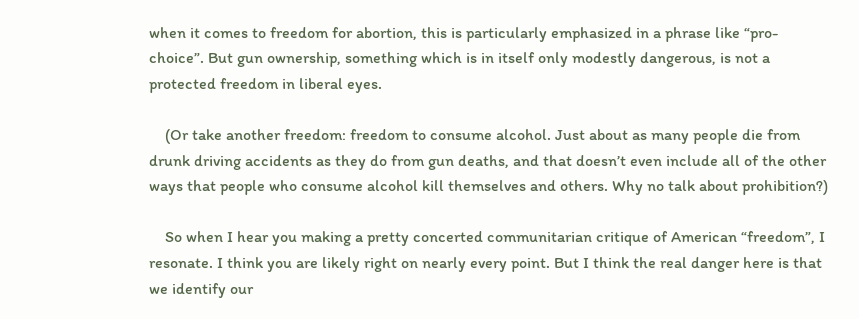when it comes to freedom for abortion, this is particularly emphasized in a phrase like “pro-choice”. But gun ownership, something which is in itself only modestly dangerous, is not a protected freedom in liberal eyes.

    (Or take another freedom: freedom to consume alcohol. Just about as many people die from drunk driving accidents as they do from gun deaths, and that doesn’t even include all of the other ways that people who consume alcohol kill themselves and others. Why no talk about prohibition?)

    So when I hear you making a pretty concerted communitarian critique of American “freedom”, I resonate. I think you are likely right on nearly every point. But I think the real danger here is that we identify our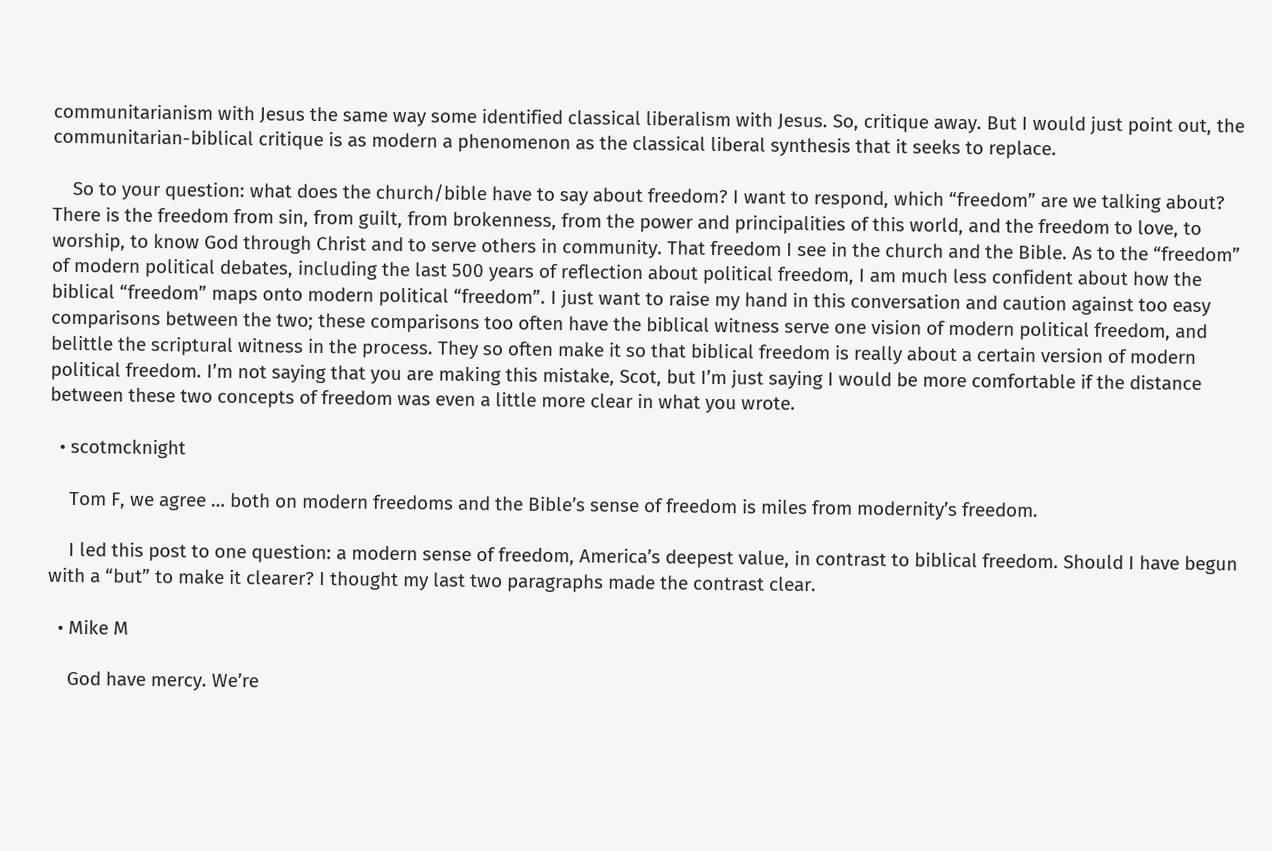communitarianism with Jesus the same way some identified classical liberalism with Jesus. So, critique away. But I would just point out, the communitarian-biblical critique is as modern a phenomenon as the classical liberal synthesis that it seeks to replace.

    So to your question: what does the church/bible have to say about freedom? I want to respond, which “freedom” are we talking about? There is the freedom from sin, from guilt, from brokenness, from the power and principalities of this world, and the freedom to love, to worship, to know God through Christ and to serve others in community. That freedom I see in the church and the Bible. As to the “freedom” of modern political debates, including the last 500 years of reflection about political freedom, I am much less confident about how the biblical “freedom” maps onto modern political “freedom”. I just want to raise my hand in this conversation and caution against too easy comparisons between the two; these comparisons too often have the biblical witness serve one vision of modern political freedom, and belittle the scriptural witness in the process. They so often make it so that biblical freedom is really about a certain version of modern political freedom. I’m not saying that you are making this mistake, Scot, but I’m just saying I would be more comfortable if the distance between these two concepts of freedom was even a little more clear in what you wrote.

  • scotmcknight

    Tom F, we agree … both on modern freedoms and the Bible’s sense of freedom is miles from modernity’s freedom.

    I led this post to one question: a modern sense of freedom, America’s deepest value, in contrast to biblical freedom. Should I have begun with a “but” to make it clearer? I thought my last two paragraphs made the contrast clear.

  • Mike M

    God have mercy. We’re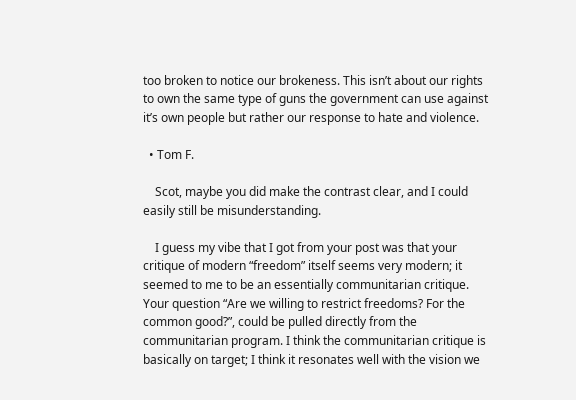too broken to notice our brokeness. This isn’t about our rights to own the same type of guns the government can use against it’s own people but rather our response to hate and violence.

  • Tom F.

    Scot, maybe you did make the contrast clear, and I could easily still be misunderstanding.

    I guess my vibe that I got from your post was that your critique of modern “freedom” itself seems very modern; it seemed to me to be an essentially communitarian critique. Your question “Are we willing to restrict freedoms? For the common good?”, could be pulled directly from the communitarian program. I think the communitarian critique is basically on target; I think it resonates well with the vision we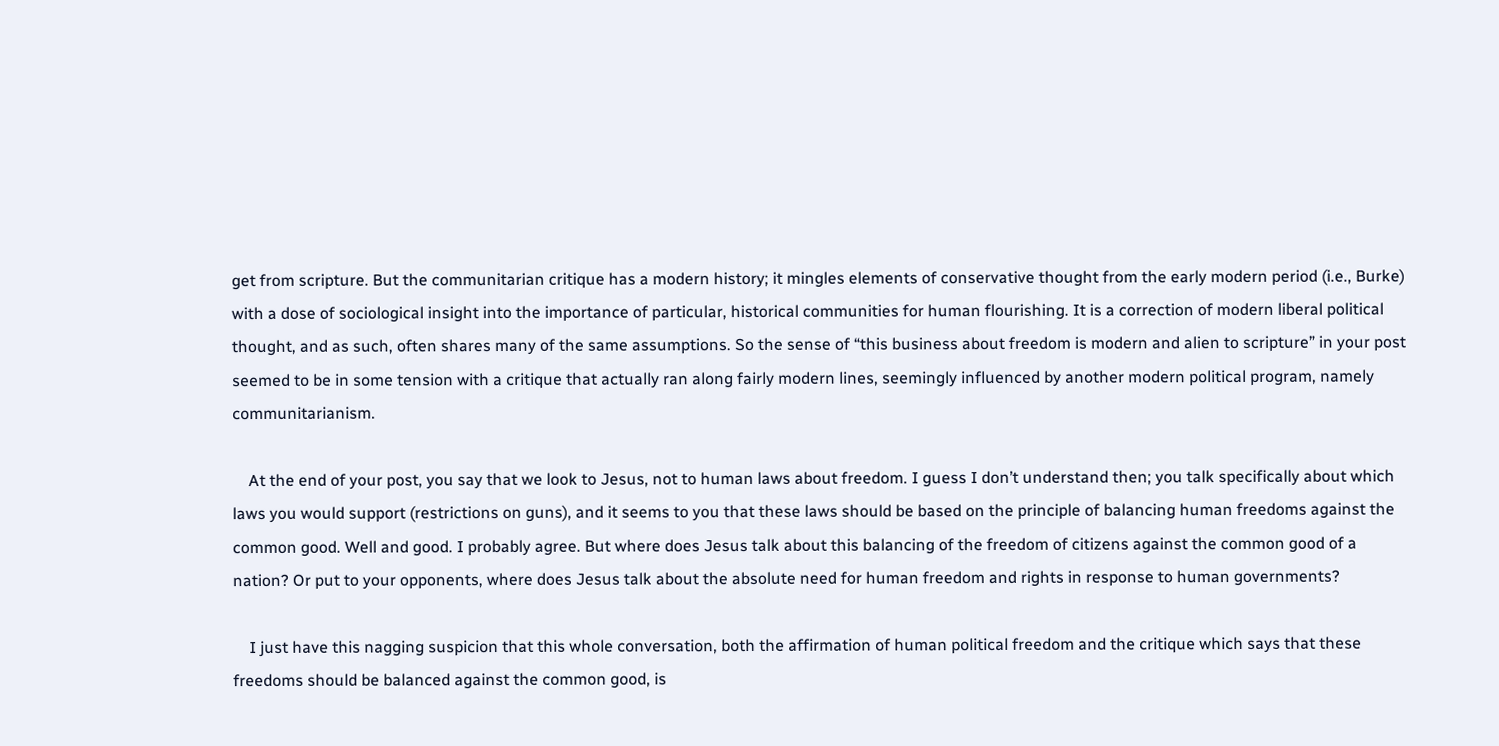get from scripture. But the communitarian critique has a modern history; it mingles elements of conservative thought from the early modern period (i.e., Burke) with a dose of sociological insight into the importance of particular, historical communities for human flourishing. It is a correction of modern liberal political thought, and as such, often shares many of the same assumptions. So the sense of “this business about freedom is modern and alien to scripture” in your post seemed to be in some tension with a critique that actually ran along fairly modern lines, seemingly influenced by another modern political program, namely communitarianism.

    At the end of your post, you say that we look to Jesus, not to human laws about freedom. I guess I don’t understand then; you talk specifically about which laws you would support (restrictions on guns), and it seems to you that these laws should be based on the principle of balancing human freedoms against the common good. Well and good. I probably agree. But where does Jesus talk about this balancing of the freedom of citizens against the common good of a nation? Or put to your opponents, where does Jesus talk about the absolute need for human freedom and rights in response to human governments?

    I just have this nagging suspicion that this whole conversation, both the affirmation of human political freedom and the critique which says that these freedoms should be balanced against the common good, is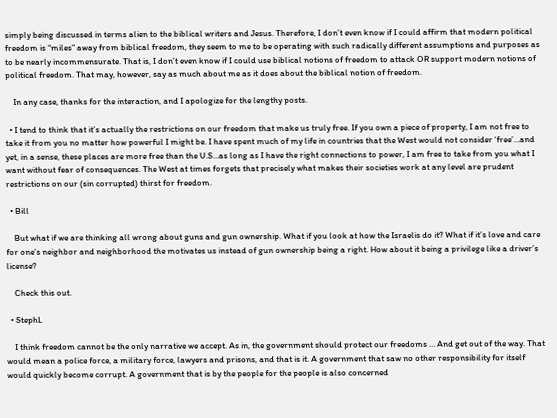simply being discussed in terms alien to the biblical writers and Jesus. Therefore, I don’t even know if I could affirm that modern political freedom is “miles” away from biblical freedom, they seem to me to be operating with such radically different assumptions and purposes as to be nearly incommensurate. That is, I don’t even know if I could use biblical notions of freedom to attack OR support modern notions of political freedom. That may, however, say as much about me as it does about the biblical notion of freedom.

    In any case, thanks for the interaction, and I apologize for the lengthy posts.

  • I tend to think that it’s actually the restrictions on our freedom that make us truly free. If you own a piece of property, I am not free to take it from you no matter how powerful I might be. I have spent much of my life in countries that the West would not consider ‘free’…and yet, in a sense, these places are more free than the U.S…as long as I have the right connections to power, I am free to take from you what I want without fear of consequences. The West at times forgets that precisely what makes their societies work at any level are prudent restrictions on our (sin corrupted) thirst for freedom.

  • Bill

    But what if we are thinking all wrong about guns and gun ownership. What if you look at how the Israelis do it? What if it’s love and care for one’s neighbor and neighborhood the motivates us instead of gun ownership being a right. How about it being a privilege like a driver’s license?

    Check this out.

  • StephL

    I think freedom cannot be the only narrative we accept. As in, the government should protect our freedoms … And get out of the way. That would mean a police force, a military force, lawyers and prisons, and that is it. A government that saw no other responsibility for itself would quickly become corrupt. A government that is by the people for the people is also concerned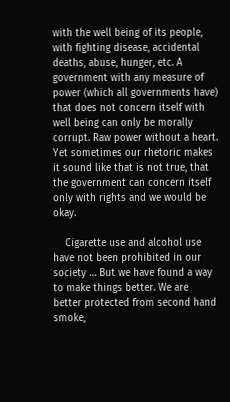with the well being of its people, with fighting disease, accidental deaths, abuse, hunger, etc. A government with any measure of power (which all governments have) that does not concern itself with well being can only be morally corrupt. Raw power without a heart. Yet sometimes our rhetoric makes it sound like that is not true, that the government can concern itself only with rights and we would be okay.

    Cigarette use and alcohol use have not been prohibited in our society … But we have found a way to make things better. We are better protected from second hand smoke,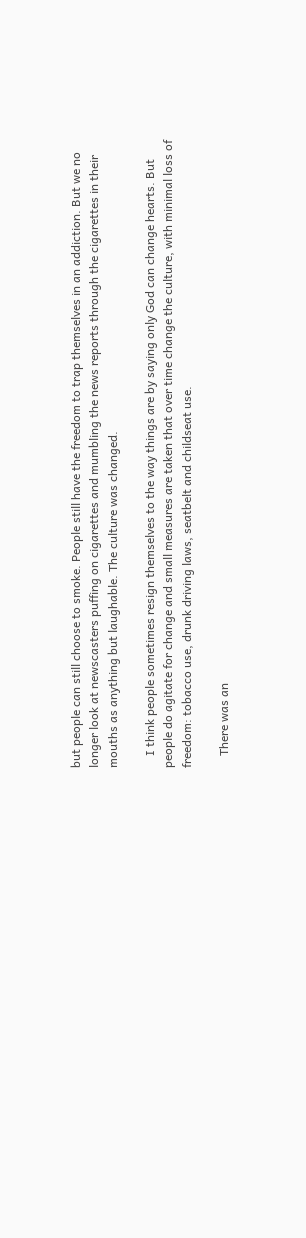but people can still choose to smoke. People still have the freedom to trap themselves in an addiction. But we no longer look at newscasters puffing on cigarettes and mumbling the news reports through the cigarettes in their mouths as anything but laughable. The culture was changed.

    I think people sometimes resign themselves to the way things are by saying only God can change hearts. But people do agitate for change and small measures are taken that over time change the culture, with minimal loss of freedom: tobacco use, drunk driving laws, seatbelt and childseat use.

    There was an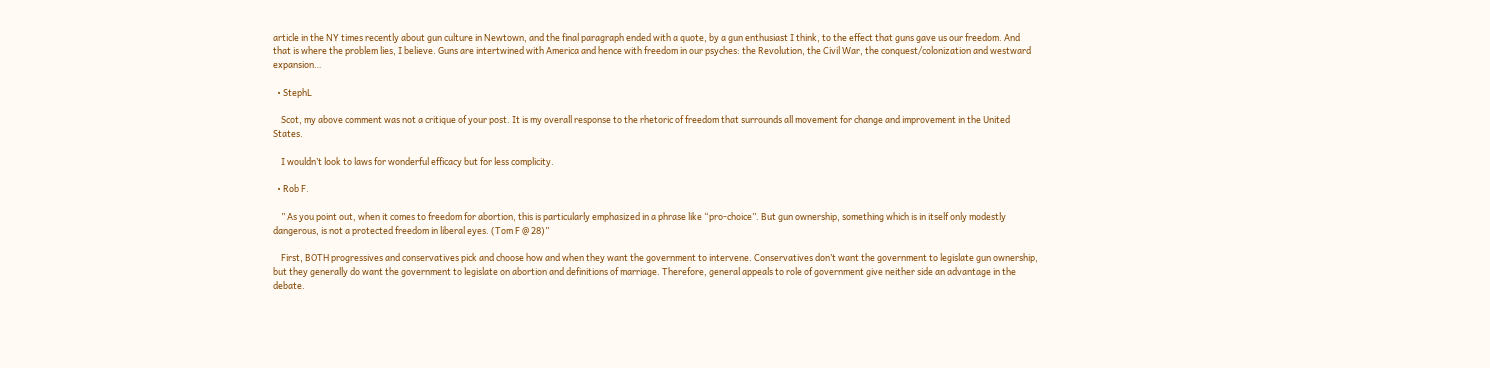article in the NY times recently about gun culture in Newtown, and the final paragraph ended with a quote, by a gun enthusiast I think, to the effect that guns gave us our freedom. And that is where the problem lies, I believe. Guns are intertwined with America and hence with freedom in our psyches: the Revolution, the Civil War, the conquest/colonization and westward expansion…

  • StephL

    Scot, my above comment was not a critique of your post. It is my overall response to the rhetoric of freedom that surrounds all movement for change and improvement in the United States.

    I wouldn’t look to laws for wonderful efficacy but for less complicity.

  • Rob F.

    ” As you point out, when it comes to freedom for abortion, this is particularly emphasized in a phrase like “pro-choice”. But gun ownership, something which is in itself only modestly dangerous, is not a protected freedom in liberal eyes. (Tom F @ 28)”

    First, BOTH progressives and conservatives pick and choose how and when they want the government to intervene. Conservatives don’t want the government to legislate gun ownership, but they generally do want the government to legislate on abortion and definitions of marriage. Therefore, general appeals to role of government give neither side an advantage in the debate.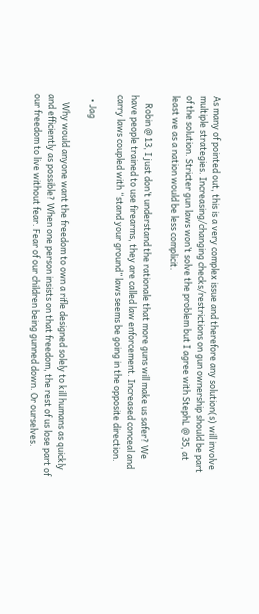As many of pointed out, this is a very complex issue and therefore any solution(s) will involve multiple strategies. Increasing/changing checks/restrictions on gun ownership should be part of the solution. Stricter gun laws won’t solve the problem but I agree with StephL @ 35, at least we as a nation would be less complicit.

    Robin @ 13, I just don’t understand the rationale that more guns will make us safer? We have people trained to use firearms, they are called law enforcement. Increased conceal and carry laws coupled with “stand your ground” laws seems be going in the opposite direction.

  • Jag

    Why would anyone want the freedom to own a rifle designed solely to kill humans as quickly and efficiently as possible? When one person insists on that freedom, the rest of us lose part of our freedom to live without fear. Fear of our children being gunned down. Or ourselves.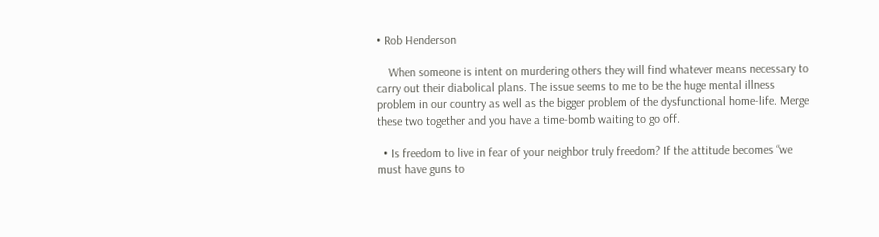• Rob Henderson

    When someone is intent on murdering others they will find whatever means necessary to carry out their diabolical plans. The issue seems to me to be the huge mental illness problem in our country as well as the bigger problem of the dysfunctional home-life. Merge these two together and you have a time-bomb waiting to go off.

  • Is freedom to live in fear of your neighbor truly freedom? If the attitude becomes “we must have guns to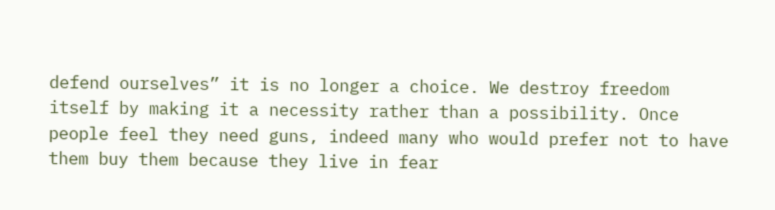defend ourselves” it is no longer a choice. We destroy freedom itself by making it a necessity rather than a possibility. Once people feel they need guns, indeed many who would prefer not to have them buy them because they live in fear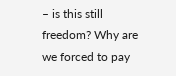– is this still freedom? Why are we forced to pay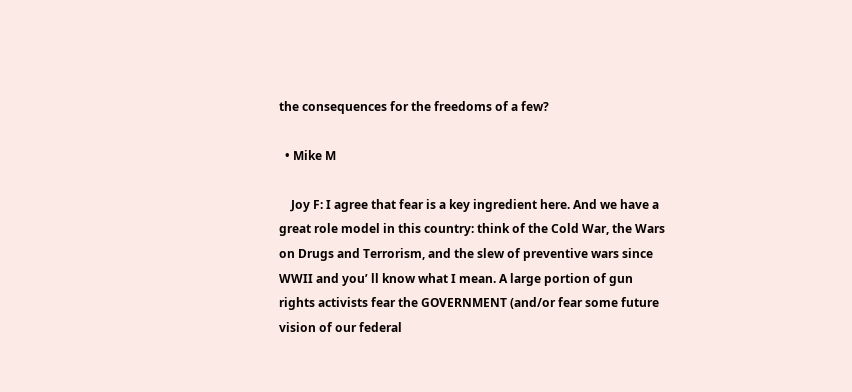the consequences for the freedoms of a few?

  • Mike M

    Joy F: I agree that fear is a key ingredient here. And we have a great role model in this country: think of the Cold War, the Wars on Drugs and Terrorism, and the slew of preventive wars since WWII and you’ ll know what I mean. A large portion of gun rights activists fear the GOVERNMENT (and/or fear some future vision of our federal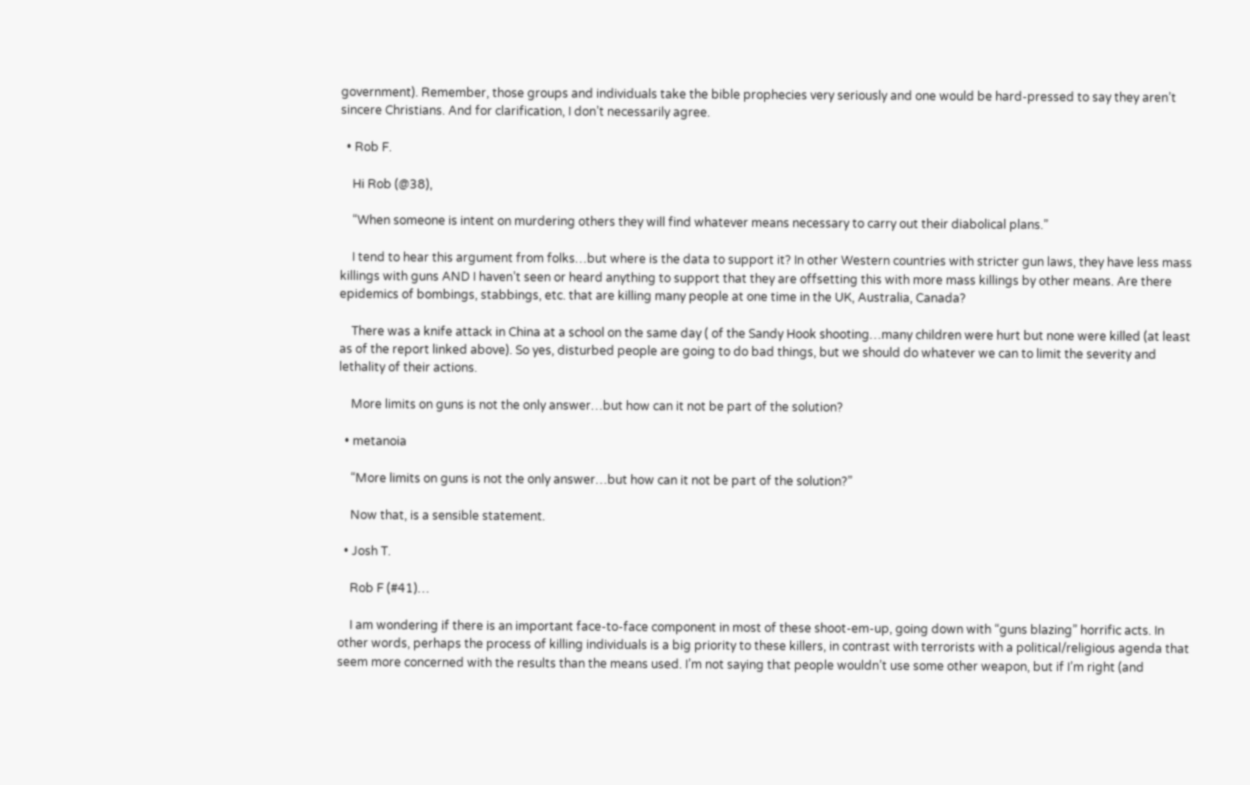government). Remember, those groups and individuals take the bible prophecies very seriously and one would be hard-pressed to say they aren’t sincere Christians. And for clarification, I don’t necessarily agree.

  • Rob F.

    Hi Rob (@38),

    “When someone is intent on murdering others they will find whatever means necessary to carry out their diabolical plans.”

    I tend to hear this argument from folks…but where is the data to support it? In other Western countries with stricter gun laws, they have less mass killings with guns AND I haven’t seen or heard anything to support that they are offsetting this with more mass killings by other means. Are there epidemics of bombings, stabbings, etc. that are killing many people at one time in the UK, Australia, Canada?

    There was a knife attack in China at a school on the same day ( of the Sandy Hook shooting…many children were hurt but none were killed (at least as of the report linked above). So yes, disturbed people are going to do bad things, but we should do whatever we can to limit the severity and lethality of their actions.

    More limits on guns is not the only answer…but how can it not be part of the solution?

  • metanoia

    “More limits on guns is not the only answer…but how can it not be part of the solution?”

    Now that, is a sensible statement.

  • Josh T.

    Rob F (#41)…

    I am wondering if there is an important face-to-face component in most of these shoot-em-up, going down with “guns blazing” horrific acts. In other words, perhaps the process of killing individuals is a big priority to these killers, in contrast with terrorists with a political/religious agenda that seem more concerned with the results than the means used. I’m not saying that people wouldn’t use some other weapon, but if I’m right (and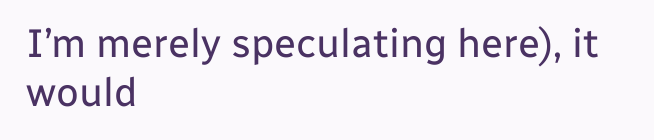I’m merely speculating here), it would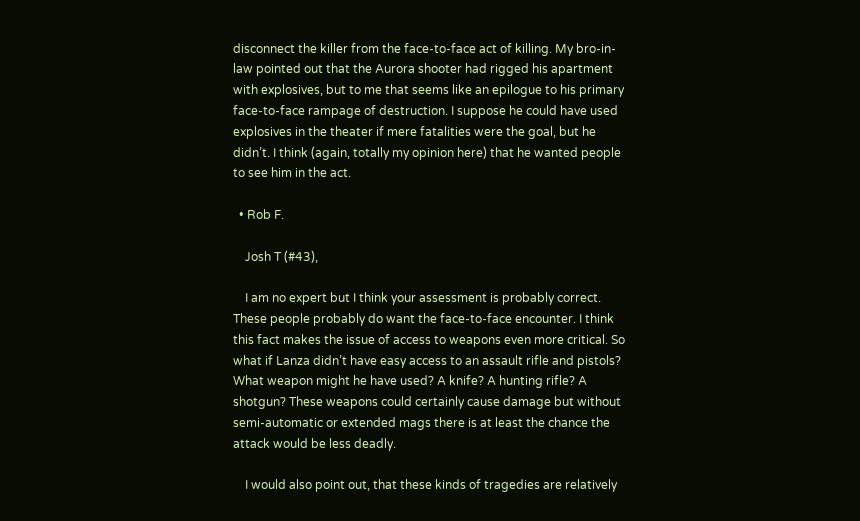disconnect the killer from the face-to-face act of killing. My bro-in-law pointed out that the Aurora shooter had rigged his apartment with explosives, but to me that seems like an epilogue to his primary face-to-face rampage of destruction. I suppose he could have used explosives in the theater if mere fatalities were the goal, but he didn’t. I think (again, totally my opinion here) that he wanted people to see him in the act.

  • Rob F.

    Josh T (#43),

    I am no expert but I think your assessment is probably correct. These people probably do want the face-to-face encounter. I think this fact makes the issue of access to weapons even more critical. So what if Lanza didn’t have easy access to an assault rifle and pistols? What weapon might he have used? A knife? A hunting rifle? A shotgun? These weapons could certainly cause damage but without semi-automatic or extended mags there is at least the chance the attack would be less deadly.

    I would also point out, that these kinds of tragedies are relatively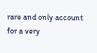rare and only account for a very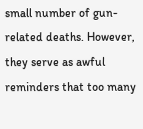small number of gun-related deaths. However, they serve as awful reminders that too many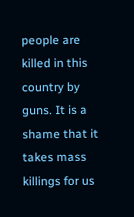people are killed in this country by guns. It is a shame that it takes mass killings for us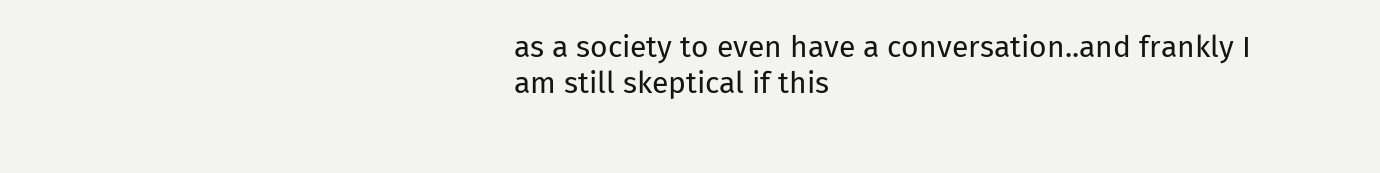as a society to even have a conversation..and frankly I am still skeptical if this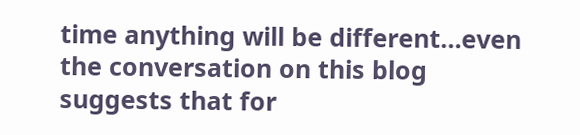time anything will be different…even the conversation on this blog suggests that for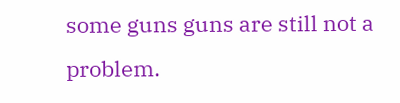some guns guns are still not a problem.